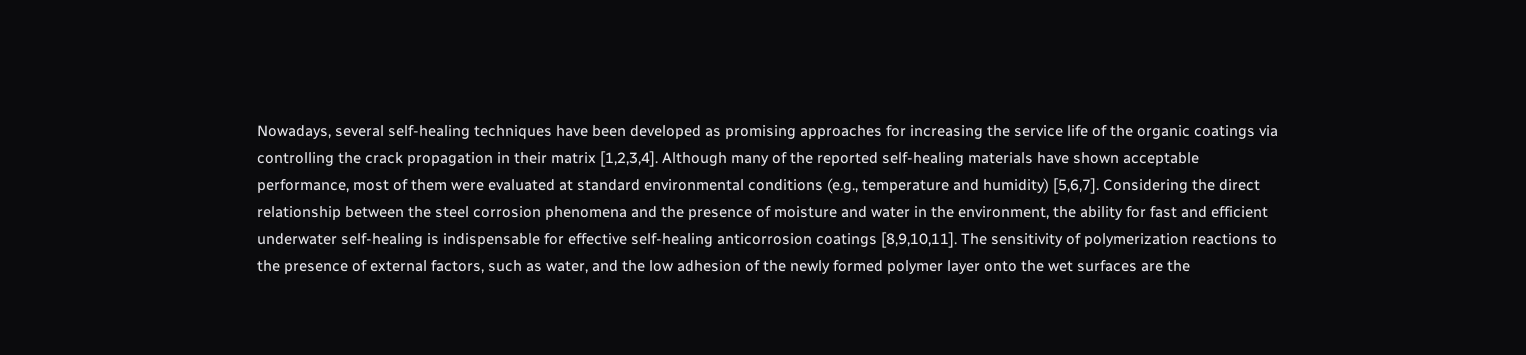Nowadays, several self-healing techniques have been developed as promising approaches for increasing the service life of the organic coatings via controlling the crack propagation in their matrix [1,2,3,4]. Although many of the reported self-healing materials have shown acceptable performance, most of them were evaluated at standard environmental conditions (e.g., temperature and humidity) [5,6,7]. Considering the direct relationship between the steel corrosion phenomena and the presence of moisture and water in the environment, the ability for fast and efficient underwater self-healing is indispensable for effective self-healing anticorrosion coatings [8,9,10,11]. The sensitivity of polymerization reactions to the presence of external factors, such as water, and the low adhesion of the newly formed polymer layer onto the wet surfaces are the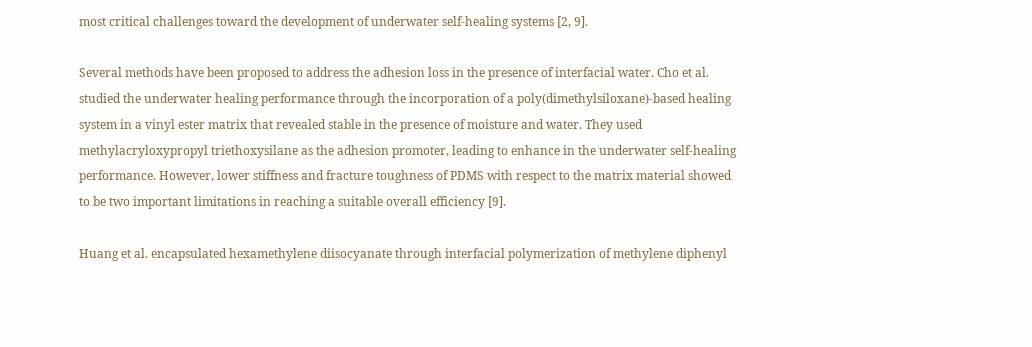most critical challenges toward the development of underwater self-healing systems [2, 9].

Several methods have been proposed to address the adhesion loss in the presence of interfacial water. Cho et al. studied the underwater healing performance through the incorporation of a poly(dimethylsiloxane)-based healing system in a vinyl ester matrix that revealed stable in the presence of moisture and water. They used methylacryloxypropyl triethoxysilane as the adhesion promoter, leading to enhance in the underwater self-healing performance. However, lower stiffness and fracture toughness of PDMS with respect to the matrix material showed to be two important limitations in reaching a suitable overall efficiency [9].

Huang et al. encapsulated hexamethylene diisocyanate through interfacial polymerization of methylene diphenyl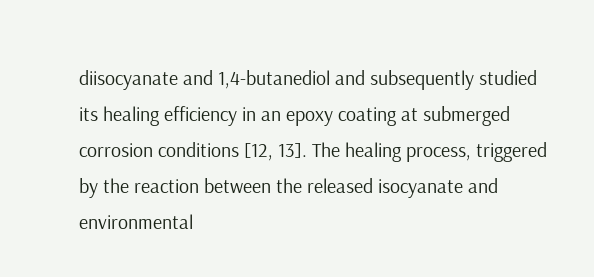diisocyanate and 1,4-butanediol and subsequently studied its healing efficiency in an epoxy coating at submerged corrosion conditions [12, 13]. The healing process, triggered by the reaction between the released isocyanate and environmental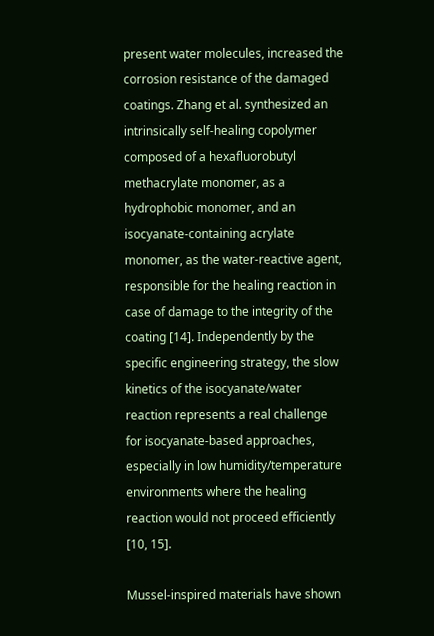present water molecules, increased the corrosion resistance of the damaged coatings. Zhang et al. synthesized an intrinsically self-healing copolymer composed of a hexafluorobutyl methacrylate monomer, as a hydrophobic monomer, and an isocyanate-containing acrylate monomer, as the water-reactive agent, responsible for the healing reaction in case of damage to the integrity of the coating [14]. Independently by the specific engineering strategy, the slow kinetics of the isocyanate/water reaction represents a real challenge for isocyanate-based approaches, especially in low humidity/temperature environments where the healing reaction would not proceed efficiently [10, 15].

Mussel-inspired materials have shown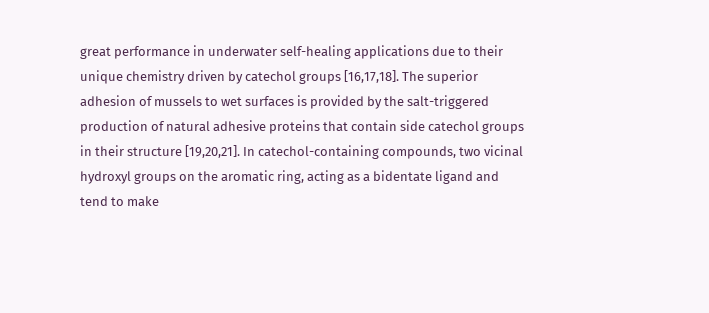great performance in underwater self-healing applications due to their unique chemistry driven by catechol groups [16,17,18]. The superior adhesion of mussels to wet surfaces is provided by the salt-triggered production of natural adhesive proteins that contain side catechol groups in their structure [19,20,21]. In catechol-containing compounds, two vicinal hydroxyl groups on the aromatic ring, acting as a bidentate ligand and tend to make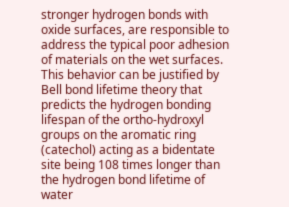stronger hydrogen bonds with oxide surfaces, are responsible to address the typical poor adhesion of materials on the wet surfaces. This behavior can be justified by Bell bond lifetime theory that predicts the hydrogen bonding lifespan of the ortho-hydroxyl groups on the aromatic ring (catechol) acting as a bidentate site being 108 times longer than the hydrogen bond lifetime of water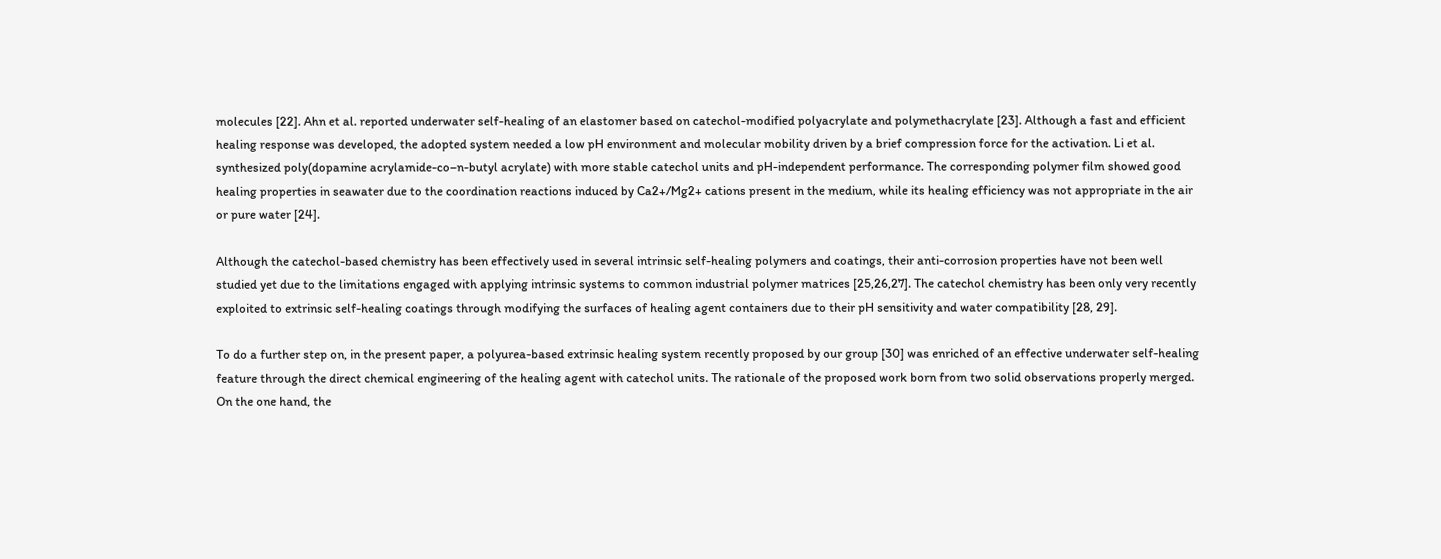molecules [22]. Ahn et al. reported underwater self-healing of an elastomer based on catechol-modified polyacrylate and polymethacrylate [23]. Although a fast and efficient healing response was developed, the adopted system needed a low pH environment and molecular mobility driven by a brief compression force for the activation. Li et al. synthesized poly(dopamine acrylamide-co–n-butyl acrylate) with more stable catechol units and pH-independent performance. The corresponding polymer film showed good healing properties in seawater due to the coordination reactions induced by Ca2+/Mg2+ cations present in the medium, while its healing efficiency was not appropriate in the air or pure water [24].

Although the catechol-based chemistry has been effectively used in several intrinsic self-healing polymers and coatings, their anti-corrosion properties have not been well studied yet due to the limitations engaged with applying intrinsic systems to common industrial polymer matrices [25,26,27]. The catechol chemistry has been only very recently exploited to extrinsic self-healing coatings through modifying the surfaces of healing agent containers due to their pH sensitivity and water compatibility [28, 29].

To do a further step on, in the present paper, a polyurea-based extrinsic healing system recently proposed by our group [30] was enriched of an effective underwater self-healing feature through the direct chemical engineering of the healing agent with catechol units. The rationale of the proposed work born from two solid observations properly merged. On the one hand, the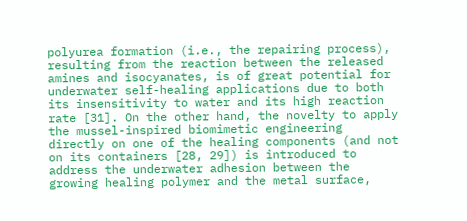polyurea formation (i.e., the repairing process), resulting from the reaction between the released amines and isocyanates, is of great potential for underwater self-healing applications due to both its insensitivity to water and its high reaction rate [31]. On the other hand, the novelty to apply the mussel-inspired biomimetic engineering directly on one of the healing components (and not on its containers [28, 29]) is introduced to address the underwater adhesion between the growing healing polymer and the metal surface,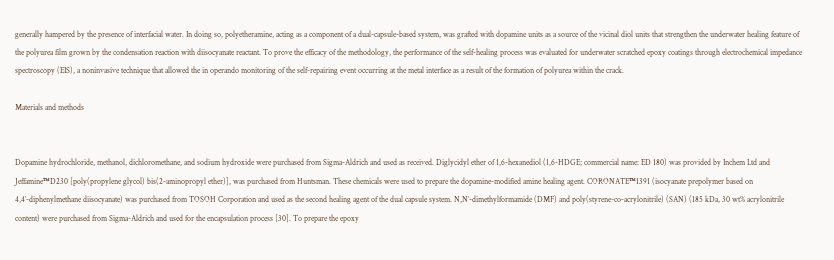generally hampered by the presence of interfacial water. In doing so, polyetheramine, acting as a component of a dual-capsule-based system, was grafted with dopamine units as a source of the vicinal diol units that strengthen the underwater healing feature of the polyurea film grown by the condensation reaction with diisocyanate reactant. To prove the efficacy of the methodology, the performance of the self-healing process was evaluated for underwater scratched epoxy coatings through electrochemical impedance spectroscopy (EIS), a noninvasive technique that allowed the in operando monitoring of the self-repairing event occurring at the metal interface as a result of the formation of polyurea within the crack.

Materials and methods


Dopamine hydrochloride, methanol, dichloromethane, and sodium hydroxide were purchased from Sigma-Aldrich and used as received. Diglycidyl ether of 1,6-hexanediol (1,6-HDGE; commercial name: ED 180) was provided by Inchem Ltd and Jeffamine™D230 [poly(propylene glycol) bis(2-aminopropyl ether)], was purchased from Huntsman. These chemicals were used to prepare the dopamine-modified amine healing agent. CORONATE™1391 (isocyanate prepolymer based on 4,4′-diphenylmethane diisocyanate) was purchased from TOSOH Corporation and used as the second healing agent of the dual capsule system. N,N′-dimethylformamide (DMF) and poly(styrene-co-acrylonitrile) (SAN) (185 kDa, 30 wt% acrylonitrile content) were purchased from Sigma-Aldrich and used for the encapsulation process [30]. To prepare the epoxy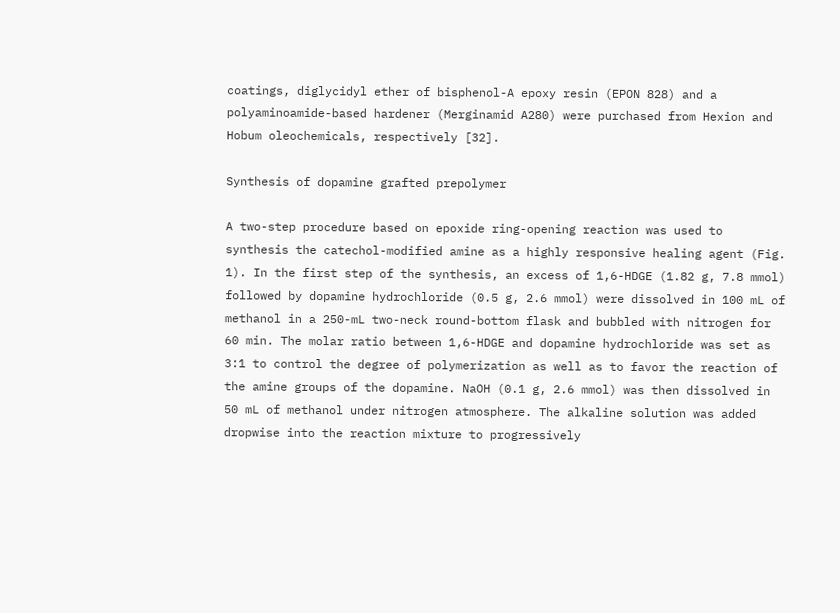coatings, diglycidyl ether of bisphenol-A epoxy resin (EPON 828) and a polyaminoamide-based hardener (Merginamid A280) were purchased from Hexion and Hobum oleochemicals, respectively [32].

Synthesis of dopamine grafted prepolymer

A two-step procedure based on epoxide ring-opening reaction was used to synthesis the catechol-modified amine as a highly responsive healing agent (Fig. 1). In the first step of the synthesis, an excess of 1,6-HDGE (1.82 g, 7.8 mmol) followed by dopamine hydrochloride (0.5 g, 2.6 mmol) were dissolved in 100 mL of methanol in a 250-mL two-neck round-bottom flask and bubbled with nitrogen for 60 min. The molar ratio between 1,6-HDGE and dopamine hydrochloride was set as 3:1 to control the degree of polymerization as well as to favor the reaction of the amine groups of the dopamine. NaOH (0.1 g, 2.6 mmol) was then dissolved in 50 mL of methanol under nitrogen atmosphere. The alkaline solution was added dropwise into the reaction mixture to progressively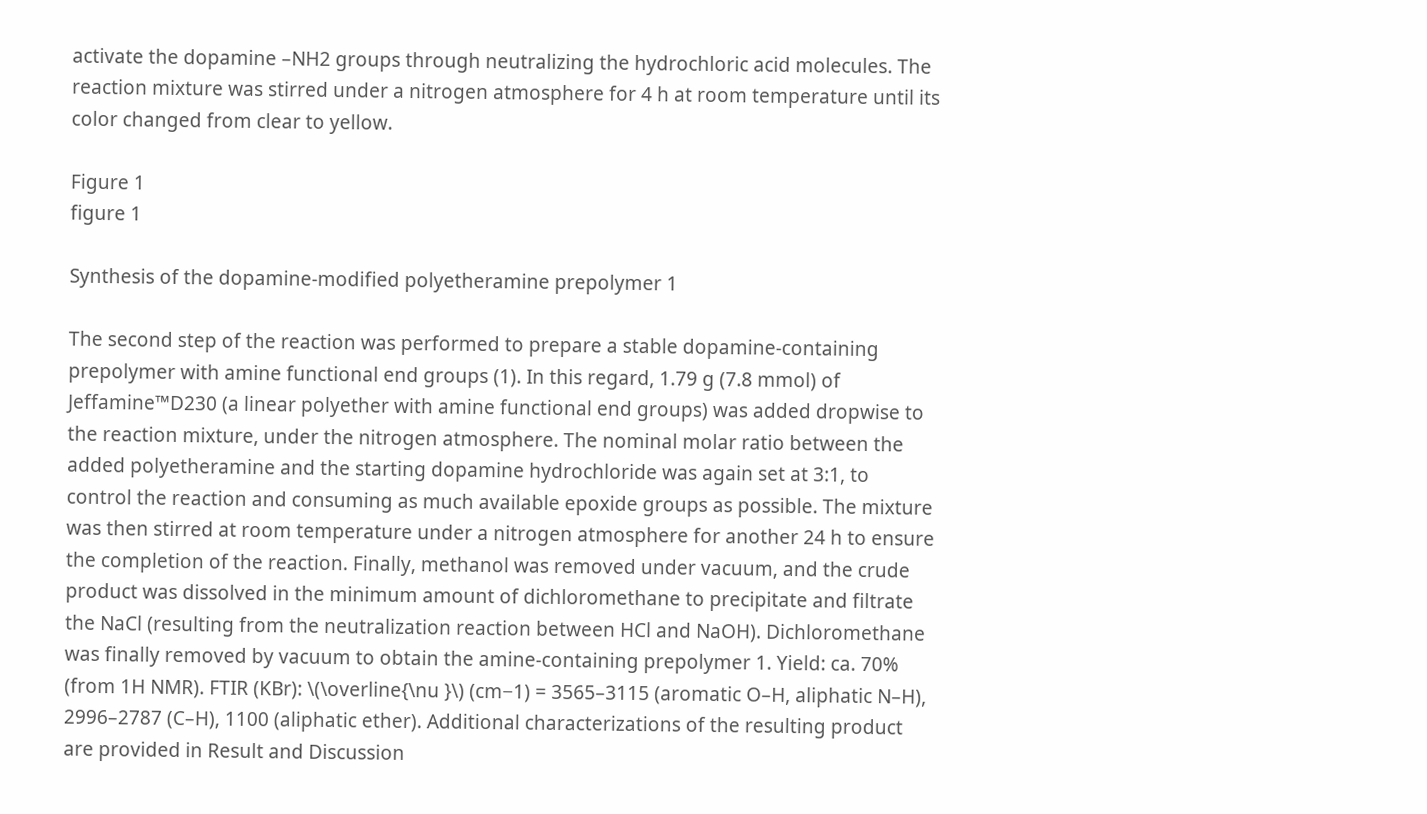activate the dopamine –NH2 groups through neutralizing the hydrochloric acid molecules. The reaction mixture was stirred under a nitrogen atmosphere for 4 h at room temperature until its color changed from clear to yellow.

Figure 1
figure 1

Synthesis of the dopamine-modified polyetheramine prepolymer 1

The second step of the reaction was performed to prepare a stable dopamine-containing prepolymer with amine functional end groups (1). In this regard, 1.79 g (7.8 mmol) of Jeffamine™D230 (a linear polyether with amine functional end groups) was added dropwise to the reaction mixture, under the nitrogen atmosphere. The nominal molar ratio between the added polyetheramine and the starting dopamine hydrochloride was again set at 3:1, to control the reaction and consuming as much available epoxide groups as possible. The mixture was then stirred at room temperature under a nitrogen atmosphere for another 24 h to ensure the completion of the reaction. Finally, methanol was removed under vacuum, and the crude product was dissolved in the minimum amount of dichloromethane to precipitate and filtrate the NaCl (resulting from the neutralization reaction between HCl and NaOH). Dichloromethane was finally removed by vacuum to obtain the amine-containing prepolymer 1. Yield: ca. 70% (from 1H NMR). FTIR (KBr): \(\overline{\nu }\) (cm−1) = 3565–3115 (aromatic O–H, aliphatic N–H), 2996–2787 (C–H), 1100 (aliphatic ether). Additional characterizations of the resulting product are provided in Result and Discussion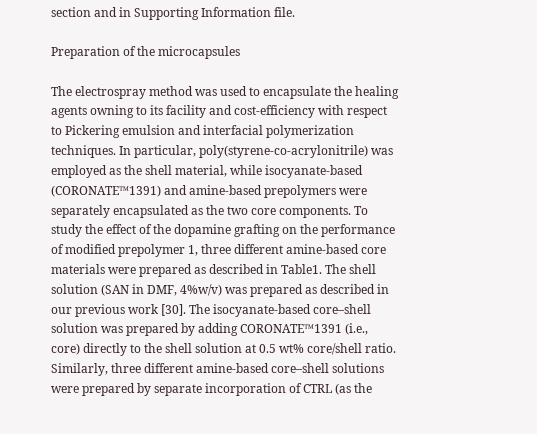section and in Supporting Information file.

Preparation of the microcapsules

The electrospray method was used to encapsulate the healing agents owning to its facility and cost-efficiency with respect to Pickering emulsion and interfacial polymerization techniques. In particular, poly(styrene-co-acrylonitrile) was employed as the shell material, while isocyanate-based (CORONATE™1391) and amine-based prepolymers were separately encapsulated as the two core components. To study the effect of the dopamine grafting on the performance of modified prepolymer 1, three different amine-based core materials were prepared as described in Table1. The shell solution (SAN in DMF, 4%w/v) was prepared as described in our previous work [30]. The isocyanate-based core–shell solution was prepared by adding CORONATE™1391 (i.e., core) directly to the shell solution at 0.5 wt% core/shell ratio. Similarly, three different amine-based core–shell solutions were prepared by separate incorporation of CTRL (as the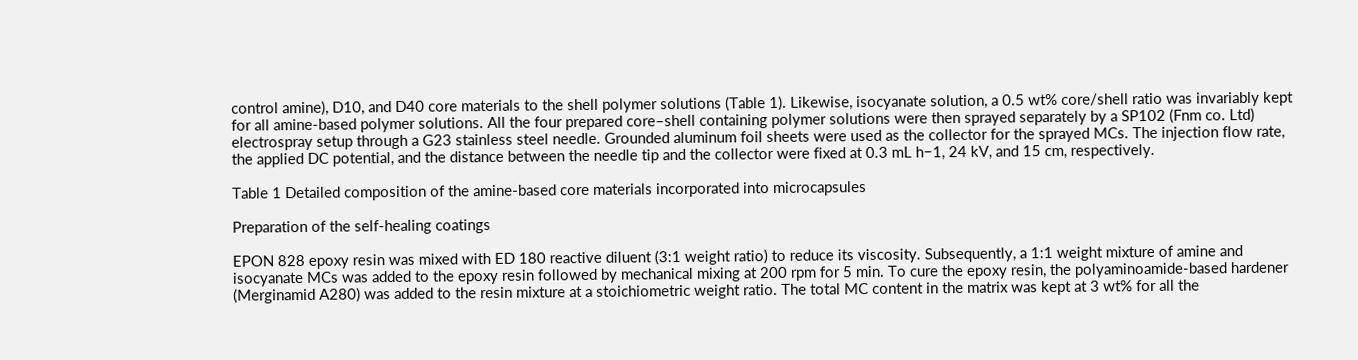control amine), D10, and D40 core materials to the shell polymer solutions (Table 1). Likewise, isocyanate solution, a 0.5 wt% core/shell ratio was invariably kept for all amine-based polymer solutions. All the four prepared core–shell containing polymer solutions were then sprayed separately by a SP102 (Fnm co. Ltd) electrospray setup through a G23 stainless steel needle. Grounded aluminum foil sheets were used as the collector for the sprayed MCs. The injection flow rate, the applied DC potential, and the distance between the needle tip and the collector were fixed at 0.3 mL h−1, 24 kV, and 15 cm, respectively.

Table 1 Detailed composition of the amine-based core materials incorporated into microcapsules

Preparation of the self-healing coatings

EPON 828 epoxy resin was mixed with ED 180 reactive diluent (3:1 weight ratio) to reduce its viscosity. Subsequently, a 1:1 weight mixture of amine and isocyanate MCs was added to the epoxy resin followed by mechanical mixing at 200 rpm for 5 min. To cure the epoxy resin, the polyaminoamide-based hardener (Merginamid A280) was added to the resin mixture at a stoichiometric weight ratio. The total MC content in the matrix was kept at 3 wt% for all the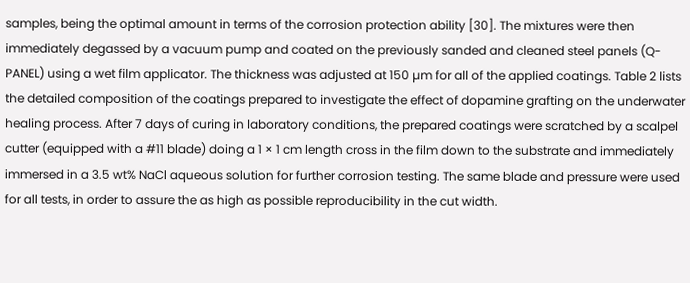samples, being the optimal amount in terms of the corrosion protection ability [30]. The mixtures were then immediately degassed by a vacuum pump and coated on the previously sanded and cleaned steel panels (Q-PANEL) using a wet film applicator. The thickness was adjusted at 150 µm for all of the applied coatings. Table 2 lists the detailed composition of the coatings prepared to investigate the effect of dopamine grafting on the underwater healing process. After 7 days of curing in laboratory conditions, the prepared coatings were scratched by a scalpel cutter (equipped with a #11 blade) doing a 1 × 1 cm length cross in the film down to the substrate and immediately immersed in a 3.5 wt% NaCl aqueous solution for further corrosion testing. The same blade and pressure were used for all tests, in order to assure the as high as possible reproducibility in the cut width.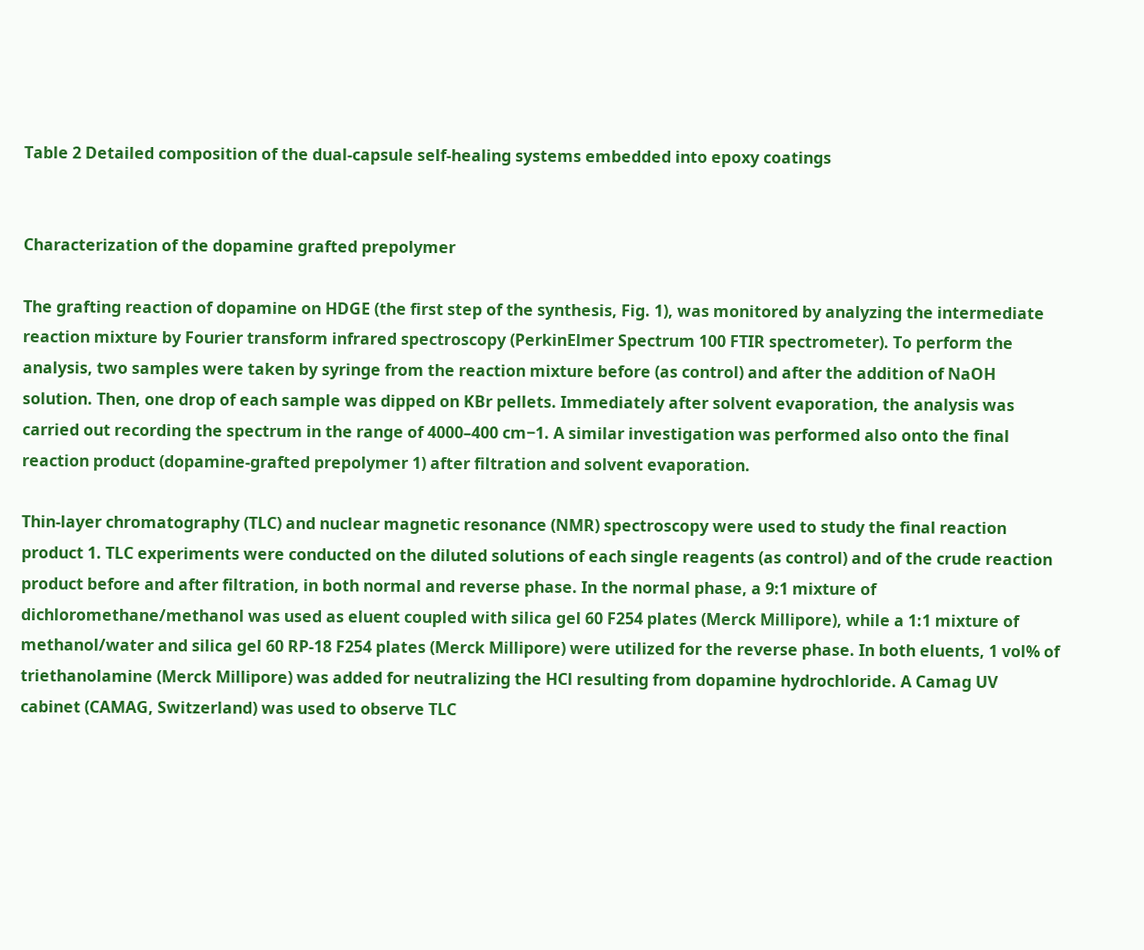Table 2 Detailed composition of the dual-capsule self-healing systems embedded into epoxy coatings


Characterization of the dopamine grafted prepolymer

The grafting reaction of dopamine on HDGE (the first step of the synthesis, Fig. 1), was monitored by analyzing the intermediate reaction mixture by Fourier transform infrared spectroscopy (PerkinElmer Spectrum 100 FTIR spectrometer). To perform the analysis, two samples were taken by syringe from the reaction mixture before (as control) and after the addition of NaOH solution. Then, one drop of each sample was dipped on KBr pellets. Immediately after solvent evaporation, the analysis was carried out recording the spectrum in the range of 4000–400 cm−1. A similar investigation was performed also onto the final reaction product (dopamine-grafted prepolymer 1) after filtration and solvent evaporation.

Thin-layer chromatography (TLC) and nuclear magnetic resonance (NMR) spectroscopy were used to study the final reaction product 1. TLC experiments were conducted on the diluted solutions of each single reagents (as control) and of the crude reaction product before and after filtration, in both normal and reverse phase. In the normal phase, a 9:1 mixture of dichloromethane/methanol was used as eluent coupled with silica gel 60 F254 plates (Merck Millipore), while a 1:1 mixture of methanol/water and silica gel 60 RP-18 F254 plates (Merck Millipore) were utilized for the reverse phase. In both eluents, 1 vol% of triethanolamine (Merck Millipore) was added for neutralizing the HCl resulting from dopamine hydrochloride. A Camag UV cabinet (CAMAG, Switzerland) was used to observe TLC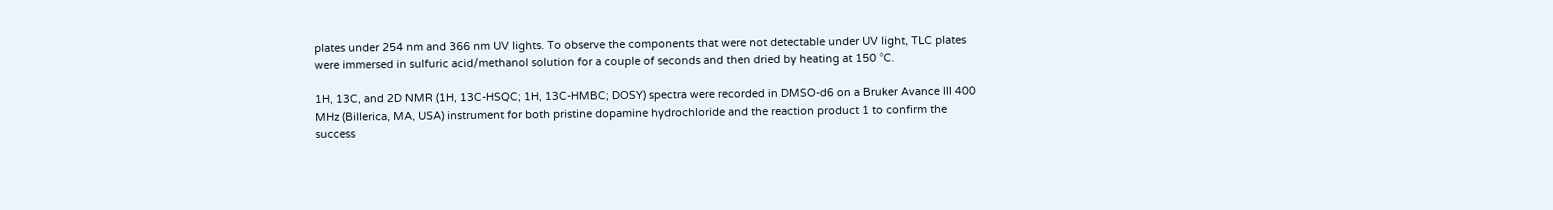plates under 254 nm and 366 nm UV lights. To observe the components that were not detectable under UV light, TLC plates were immersed in sulfuric acid/methanol solution for a couple of seconds and then dried by heating at 150 °C.

1H, 13C, and 2D NMR (1H, 13C-HSQC; 1H, 13C-HMBC; DOSY) spectra were recorded in DMSO-d6 on a Bruker Avance III 400 MHz (Billerica, MA, USA) instrument for both pristine dopamine hydrochloride and the reaction product 1 to confirm the success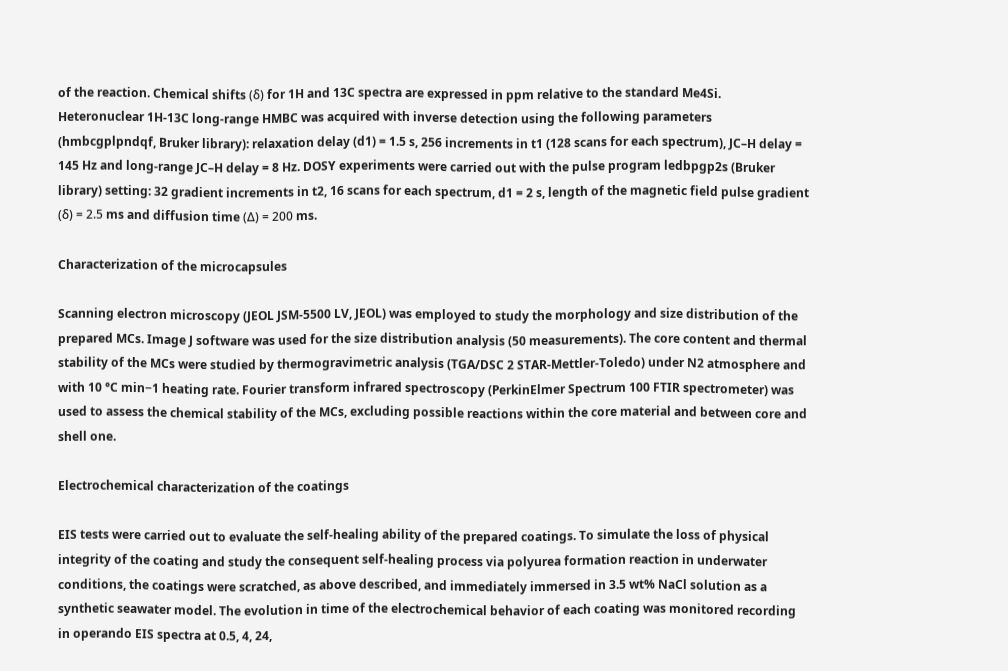of the reaction. Chemical shifts (δ) for 1H and 13C spectra are expressed in ppm relative to the standard Me4Si. Heteronuclear 1H-13C long-range HMBC was acquired with inverse detection using the following parameters (hmbcgplpndqf, Bruker library): relaxation delay (d1) = 1.5 s, 256 increments in t1 (128 scans for each spectrum), JC–H delay = 145 Hz and long-range JC–H delay = 8 Hz. DOSY experiments were carried out with the pulse program ledbpgp2s (Bruker library) setting: 32 gradient increments in t2, 16 scans for each spectrum, d1 = 2 s, length of the magnetic field pulse gradient (δ) = 2.5 ms and diffusion time (Δ) = 200 ms.

Characterization of the microcapsules

Scanning electron microscopy (JEOL JSM-5500 LV, JEOL) was employed to study the morphology and size distribution of the prepared MCs. Image J software was used for the size distribution analysis (50 measurements). The core content and thermal stability of the MCs were studied by thermogravimetric analysis (TGA/DSC 2 STAR-Mettler-Toledo) under N2 atmosphere and with 10 °C min−1 heating rate. Fourier transform infrared spectroscopy (PerkinElmer Spectrum 100 FTIR spectrometer) was used to assess the chemical stability of the MCs, excluding possible reactions within the core material and between core and shell one.

Electrochemical characterization of the coatings

EIS tests were carried out to evaluate the self-healing ability of the prepared coatings. To simulate the loss of physical integrity of the coating and study the consequent self-healing process via polyurea formation reaction in underwater conditions, the coatings were scratched, as above described, and immediately immersed in 3.5 wt% NaCl solution as a synthetic seawater model. The evolution in time of the electrochemical behavior of each coating was monitored recording in operando EIS spectra at 0.5, 4, 24,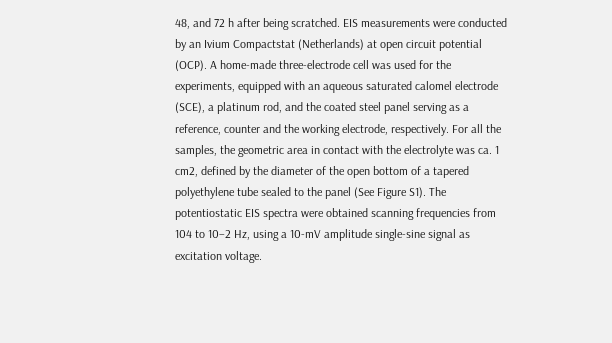48, and 72 h after being scratched. EIS measurements were conducted by an Ivium Compactstat (Netherlands) at open circuit potential (OCP). A home-made three-electrode cell was used for the experiments, equipped with an aqueous saturated calomel electrode (SCE), a platinum rod, and the coated steel panel serving as a reference, counter and the working electrode, respectively. For all the samples, the geometric area in contact with the electrolyte was ca. 1 cm2, defined by the diameter of the open bottom of a tapered polyethylene tube sealed to the panel (See Figure S1). The potentiostatic EIS spectra were obtained scanning frequencies from 104 to 10–2 Hz, using a 10-mV amplitude single-sine signal as excitation voltage.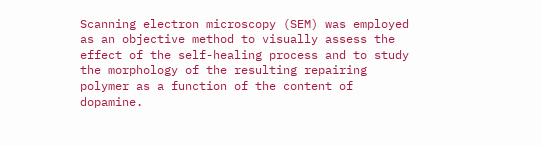Scanning electron microscopy (SEM) was employed as an objective method to visually assess the effect of the self-healing process and to study the morphology of the resulting repairing polymer as a function of the content of dopamine.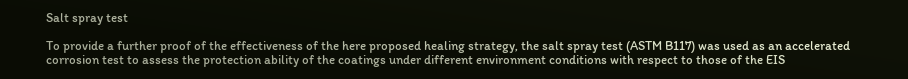Salt spray test

To provide a further proof of the effectiveness of the here proposed healing strategy, the salt spray test (ASTM B117) was used as an accelerated corrosion test to assess the protection ability of the coatings under different environment conditions with respect to those of the EIS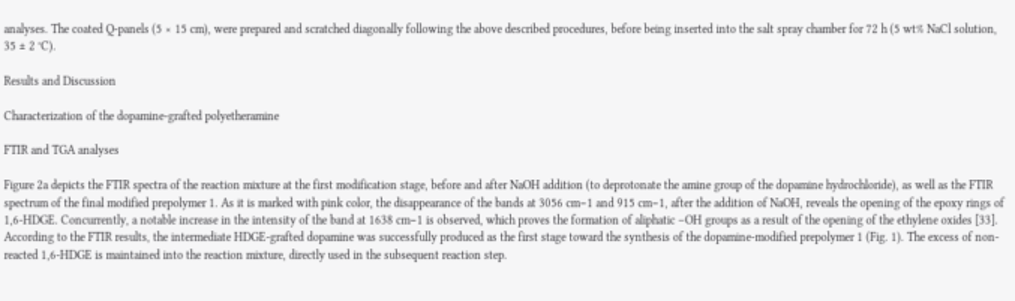analyses. The coated Q-panels (5 × 15 cm), were prepared and scratched diagonally following the above described procedures, before being inserted into the salt spray chamber for 72 h (5 wt% NaCl solution, 35 ± 2 °C).

Results and Discussion

Characterization of the dopamine-grafted polyetheramine

FTIR and TGA analyses

Figure 2a depicts the FTIR spectra of the reaction mixture at the first modification stage, before and after NaOH addition (to deprotonate the amine group of the dopamine hydrochloride), as well as the FTIR spectrum of the final modified prepolymer 1. As it is marked with pink color, the disappearance of the bands at 3056 cm−1 and 915 cm−1, after the addition of NaOH, reveals the opening of the epoxy rings of 1,6-HDGE. Concurrently, a notable increase in the intensity of the band at 1638 cm−1 is observed, which proves the formation of aliphatic –OH groups as a result of the opening of the ethylene oxides [33]. According to the FTIR results, the intermediate HDGE-grafted dopamine was successfully produced as the first stage toward the synthesis of the dopamine-modified prepolymer 1 (Fig. 1). The excess of non-reacted 1,6-HDGE is maintained into the reaction mixture, directly used in the subsequent reaction step.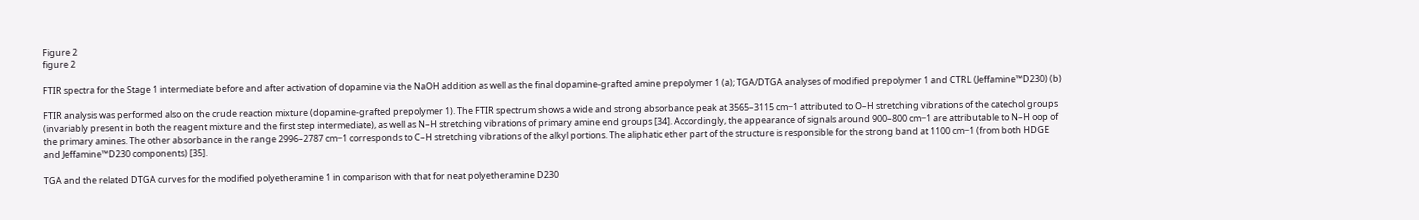Figure 2
figure 2

FTIR spectra for the Stage 1 intermediate before and after activation of dopamine via the NaOH addition as well as the final dopamine-grafted amine prepolymer 1 (a); TGA/DTGA analyses of modified prepolymer 1 and CTRL (Jeffamine™D230) (b)

FTIR analysis was performed also on the crude reaction mixture (dopamine-grafted prepolymer 1). The FTIR spectrum shows a wide and strong absorbance peak at 3565–3115 cm−1 attributed to O–H stretching vibrations of the catechol groups (invariably present in both the reagent mixture and the first step intermediate), as well as N–H stretching vibrations of primary amine end groups [34]. Accordingly, the appearance of signals around 900–800 cm−1 are attributable to N–H oop of the primary amines. The other absorbance in the range 2996–2787 cm−1 corresponds to C–H stretching vibrations of the alkyl portions. The aliphatic ether part of the structure is responsible for the strong band at 1100 cm−1 (from both HDGE and Jeffamine™D230 components) [35].

TGA and the related DTGA curves for the modified polyetheramine 1 in comparison with that for neat polyetheramine D230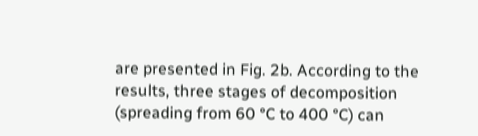are presented in Fig. 2b. According to the results, three stages of decomposition (spreading from 60 °C to 400 °C) can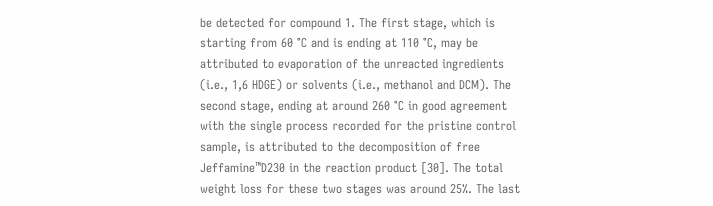be detected for compound 1. The first stage, which is starting from 60 °C and is ending at 110 °C, may be attributed to evaporation of the unreacted ingredients (i.e., 1,6 HDGE) or solvents (i.e., methanol and DCM). The second stage, ending at around 260 °C in good agreement with the single process recorded for the pristine control sample, is attributed to the decomposition of free Jeffamine™D230 in the reaction product [30]. The total weight loss for these two stages was around 25%. The last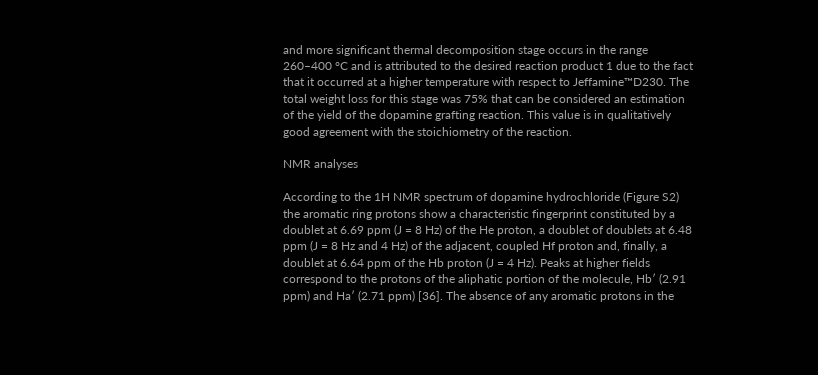and more significant thermal decomposition stage occurs in the range 260–400 °C and is attributed to the desired reaction product 1 due to the fact that it occurred at a higher temperature with respect to Jeffamine™D230. The total weight loss for this stage was 75% that can be considered an estimation of the yield of the dopamine grafting reaction. This value is in qualitatively good agreement with the stoichiometry of the reaction.

NMR analyses

According to the 1H NMR spectrum of dopamine hydrochloride (Figure S2) the aromatic ring protons show a characteristic fingerprint constituted by a doublet at 6.69 ppm (J = 8 Hz) of the He proton, a doublet of doublets at 6.48 ppm (J = 8 Hz and 4 Hz) of the adjacent, coupled Hf proton and, finally, a doublet at 6.64 ppm of the Hb proton (J = 4 Hz). Peaks at higher fields correspond to the protons of the aliphatic portion of the molecule, Hb′ (2.91 ppm) and Ha′ (2.71 ppm) [36]. The absence of any aromatic protons in the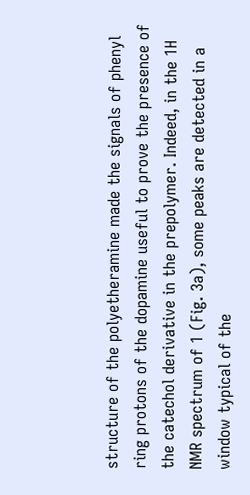structure of the polyetheramine made the signals of phenyl ring protons of the dopamine useful to prove the presence of the catechol derivative in the prepolymer. Indeed, in the 1H NMR spectrum of 1 (Fig. 3a), some peaks are detected in a window typical of the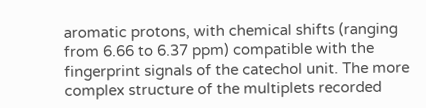aromatic protons, with chemical shifts (ranging from 6.66 to 6.37 ppm) compatible with the fingerprint signals of the catechol unit. The more complex structure of the multiplets recorded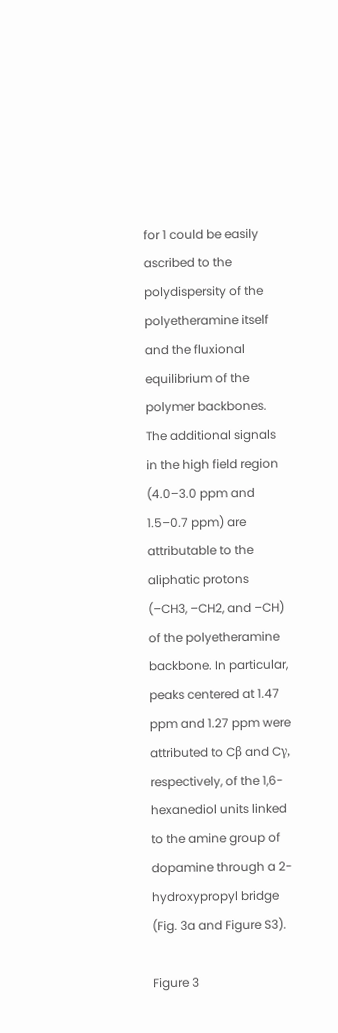for 1 could be easily ascribed to the polydispersity of the polyetheramine itself and the fluxional equilibrium of the polymer backbones. The additional signals in the high field region (4.0–3.0 ppm and 1.5–0.7 ppm) are attributable to the aliphatic protons (–CH3, –CH2, and –CH) of the polyetheramine backbone. In particular, peaks centered at 1.47 ppm and 1.27 ppm were attributed to Cβ and Cγ, respectively, of the 1,6-hexanediol units linked to the amine group of dopamine through a 2-hydroxypropyl bridge (Fig. 3a and Figure S3).

Figure 3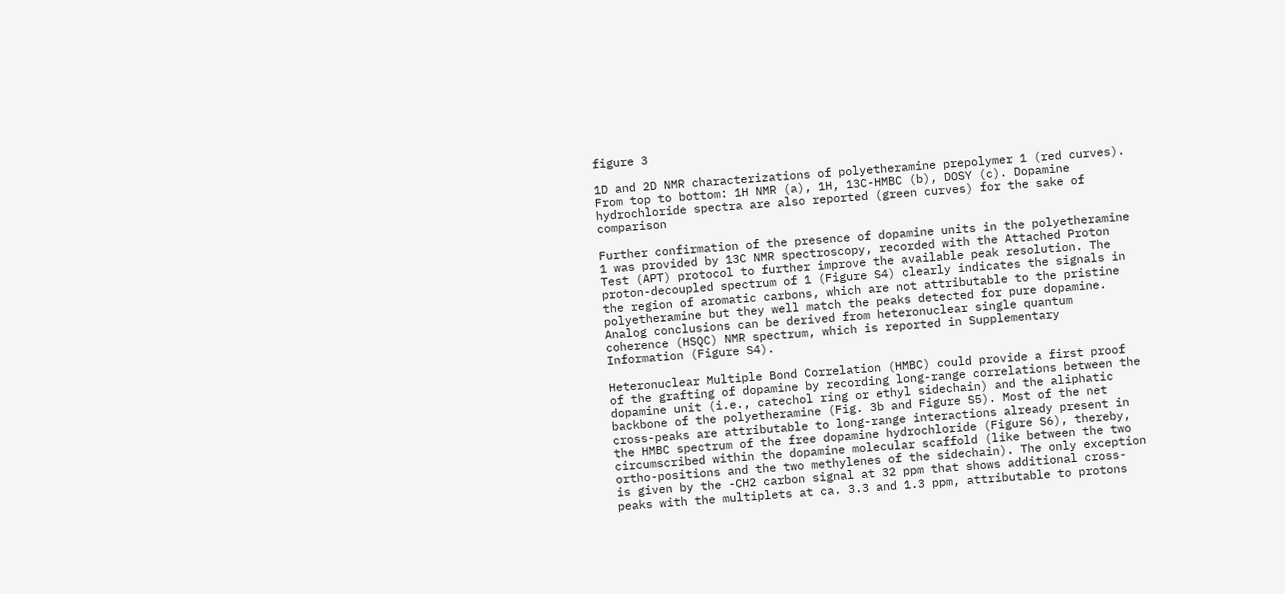figure 3

1D and 2D NMR characterizations of polyetheramine prepolymer 1 (red curves). From top to bottom: 1H NMR (a), 1H, 13C-HMBC (b), DOSY (c). Dopamine hydrochloride spectra are also reported (green curves) for the sake of comparison

Further confirmation of the presence of dopamine units in the polyetheramine 1 was provided by 13C NMR spectroscopy, recorded with the Attached Proton Test (APT) protocol to further improve the available peak resolution. The proton-decoupled spectrum of 1 (Figure S4) clearly indicates the signals in the region of aromatic carbons, which are not attributable to the pristine polyetheramine but they well match the peaks detected for pure dopamine. Analog conclusions can be derived from heteronuclear single quantum coherence (HSQC) NMR spectrum, which is reported in Supplementary Information (Figure S4).

Heteronuclear Multiple Bond Correlation (HMBC) could provide a first proof of the grafting of dopamine by recording long-range correlations between the dopamine unit (i.e., catechol ring or ethyl sidechain) and the aliphatic backbone of the polyetheramine (Fig. 3b and Figure S5). Most of the net cross-peaks are attributable to long-range interactions already present in the HMBC spectrum of the free dopamine hydrochloride (Figure S6), thereby, circumscribed within the dopamine molecular scaffold (like between the two ortho-positions and the two methylenes of the sidechain). The only exception is given by the -CH2 carbon signal at 32 ppm that shows additional cross-peaks with the multiplets at ca. 3.3 and 1.3 ppm, attributable to protons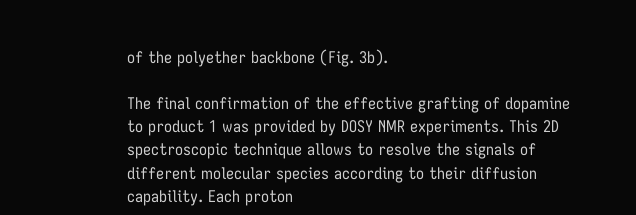of the polyether backbone (Fig. 3b).

The final confirmation of the effective grafting of dopamine to product 1 was provided by DOSY NMR experiments. This 2D spectroscopic technique allows to resolve the signals of different molecular species according to their diffusion capability. Each proton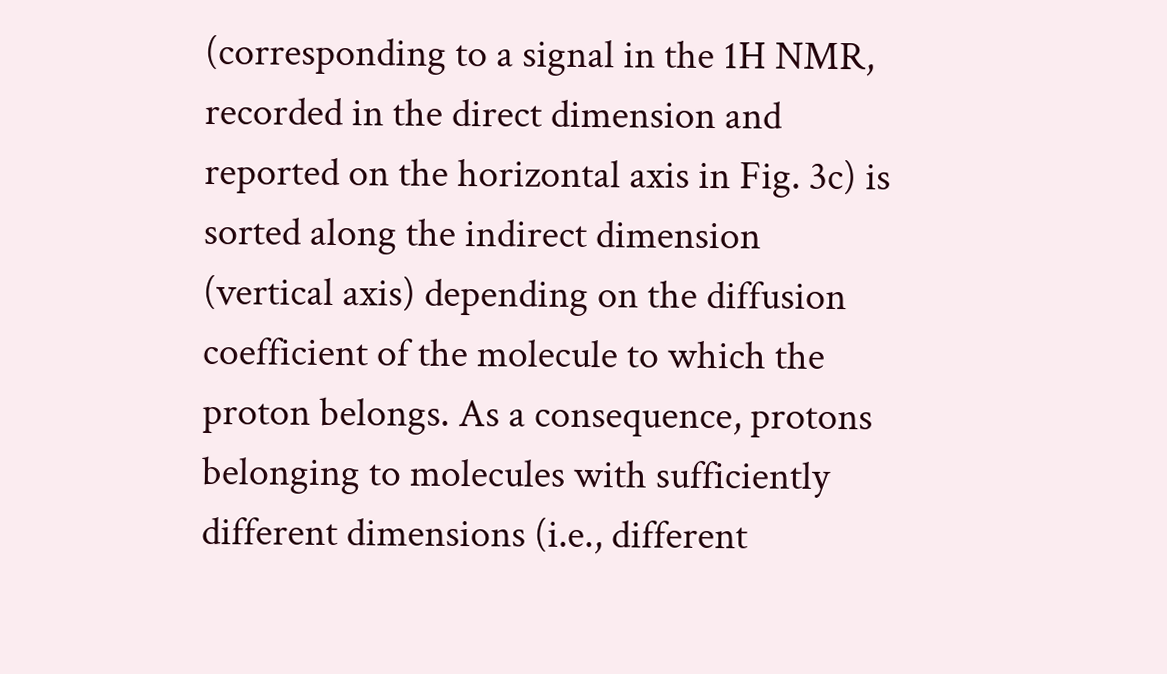(corresponding to a signal in the 1H NMR, recorded in the direct dimension and reported on the horizontal axis in Fig. 3c) is sorted along the indirect dimension (vertical axis) depending on the diffusion coefficient of the molecule to which the proton belongs. As a consequence, protons belonging to molecules with sufficiently different dimensions (i.e., different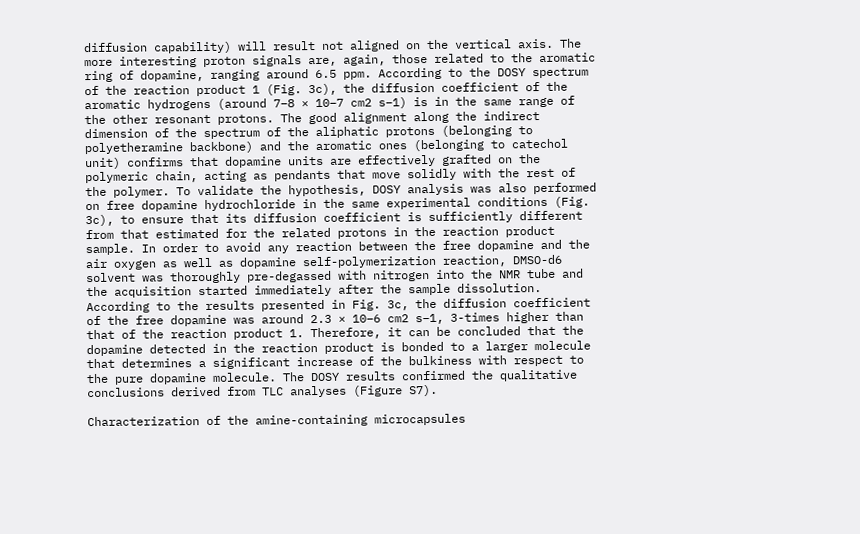diffusion capability) will result not aligned on the vertical axis. The more interesting proton signals are, again, those related to the aromatic ring of dopamine, ranging around 6.5 ppm. According to the DOSY spectrum of the reaction product 1 (Fig. 3c), the diffusion coefficient of the aromatic hydrogens (around 7–8 × 10–7 cm2 s−1) is in the same range of the other resonant protons. The good alignment along the indirect dimension of the spectrum of the aliphatic protons (belonging to polyetheramine backbone) and the aromatic ones (belonging to catechol unit) confirms that dopamine units are effectively grafted on the polymeric chain, acting as pendants that move solidly with the rest of the polymer. To validate the hypothesis, DOSY analysis was also performed on free dopamine hydrochloride in the same experimental conditions (Fig. 3c), to ensure that its diffusion coefficient is sufficiently different from that estimated for the related protons in the reaction product sample. In order to avoid any reaction between the free dopamine and the air oxygen as well as dopamine self-polymerization reaction, DMSO-d6 solvent was thoroughly pre-degassed with nitrogen into the NMR tube and the acquisition started immediately after the sample dissolution. According to the results presented in Fig. 3c, the diffusion coefficient of the free dopamine was around 2.3 × 10–6 cm2 s−1, 3-times higher than that of the reaction product 1. Therefore, it can be concluded that the dopamine detected in the reaction product is bonded to a larger molecule that determines a significant increase of the bulkiness with respect to the pure dopamine molecule. The DOSY results confirmed the qualitative conclusions derived from TLC analyses (Figure S7).

Characterization of the amine-containing microcapsules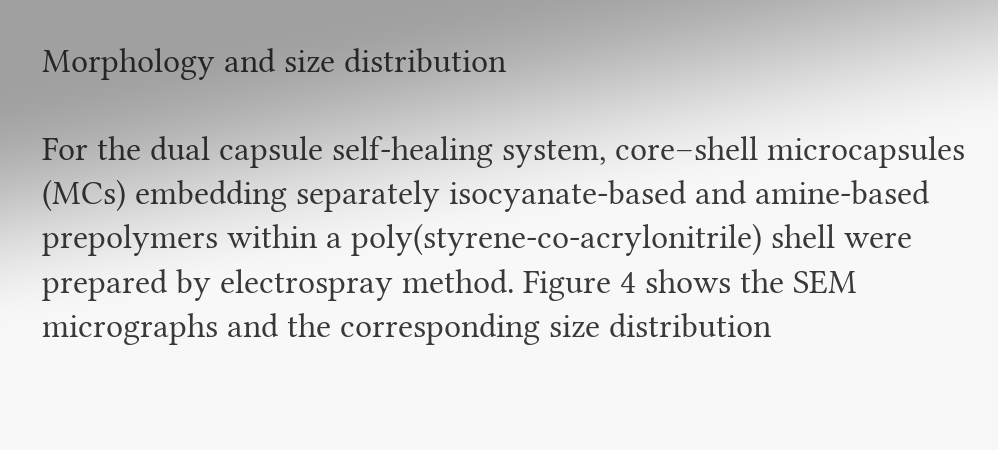Morphology and size distribution

For the dual capsule self-healing system, core–shell microcapsules (MCs) embedding separately isocyanate-based and amine-based prepolymers within a poly(styrene-co-acrylonitrile) shell were prepared by electrospray method. Figure 4 shows the SEM micrographs and the corresponding size distribution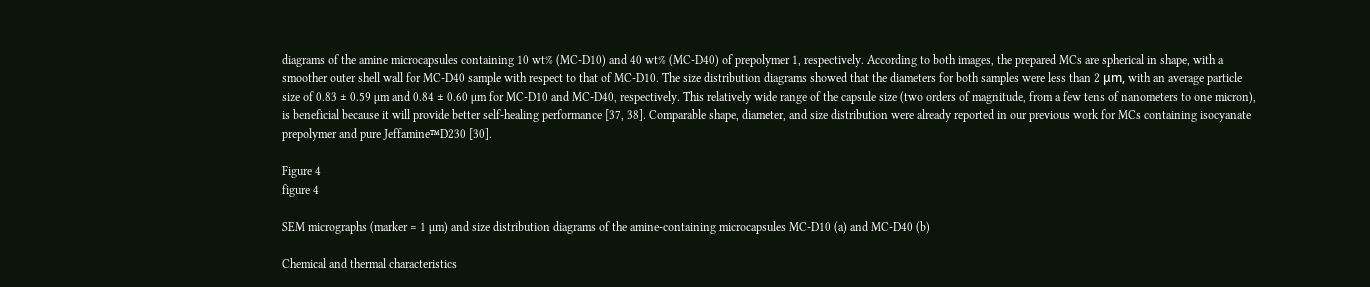diagrams of the amine microcapsules containing 10 wt% (MC-D10) and 40 wt% (MC-D40) of prepolymer 1, respectively. According to both images, the prepared MCs are spherical in shape, with a smoother outer shell wall for MC-D40 sample with respect to that of MC-D10. The size distribution diagrams showed that the diameters for both samples were less than 2 μm, with an average particle size of 0.83 ± 0.59 µm and 0.84 ± 0.60 µm for MC-D10 and MC-D40, respectively. This relatively wide range of the capsule size (two orders of magnitude, from a few tens of nanometers to one micron), is beneficial because it will provide better self-healing performance [37, 38]. Comparable shape, diameter, and size distribution were already reported in our previous work for MCs containing isocyanate prepolymer and pure Jeffamine™D230 [30].

Figure 4
figure 4

SEM micrographs (marker = 1 µm) and size distribution diagrams of the amine-containing microcapsules MC-D10 (a) and MC-D40 (b)

Chemical and thermal characteristics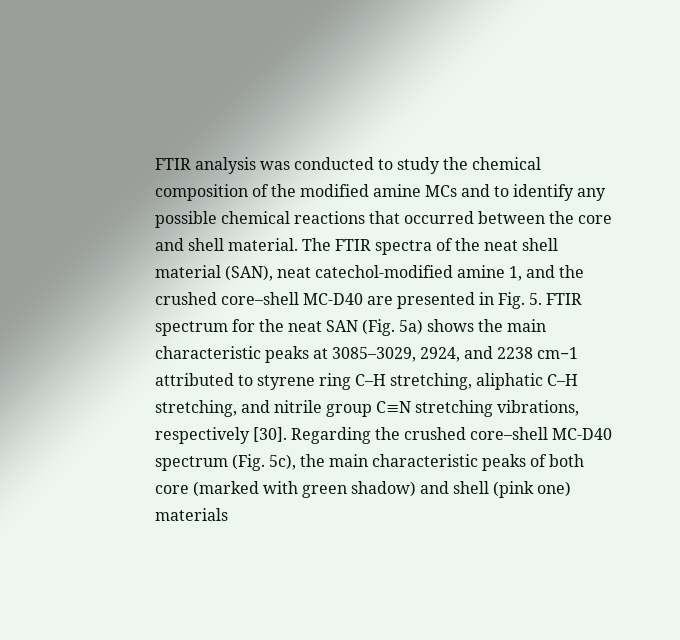FTIR analysis was conducted to study the chemical composition of the modified amine MCs and to identify any possible chemical reactions that occurred between the core and shell material. The FTIR spectra of the neat shell material (SAN), neat catechol-modified amine 1, and the crushed core–shell MC-D40 are presented in Fig. 5. FTIR spectrum for the neat SAN (Fig. 5a) shows the main characteristic peaks at 3085–3029, 2924, and 2238 cm−1 attributed to styrene ring C–H stretching, aliphatic C–H stretching, and nitrile group C≡N stretching vibrations, respectively [30]. Regarding the crushed core–shell MC-D40 spectrum (Fig. 5c), the main characteristic peaks of both core (marked with green shadow) and shell (pink one) materials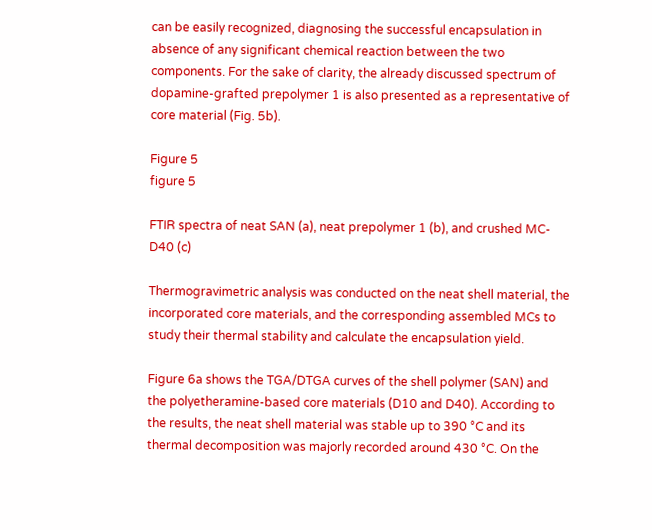can be easily recognized, diagnosing the successful encapsulation in absence of any significant chemical reaction between the two components. For the sake of clarity, the already discussed spectrum of dopamine-grafted prepolymer 1 is also presented as a representative of core material (Fig. 5b).

Figure 5
figure 5

FTIR spectra of neat SAN (a), neat prepolymer 1 (b), and crushed MC-D40 (c)

Thermogravimetric analysis was conducted on the neat shell material, the incorporated core materials, and the corresponding assembled MCs to study their thermal stability and calculate the encapsulation yield.

Figure 6a shows the TGA/DTGA curves of the shell polymer (SAN) and the polyetheramine-based core materials (D10 and D40). According to the results, the neat shell material was stable up to 390 °C and its thermal decomposition was majorly recorded around 430 °C. On the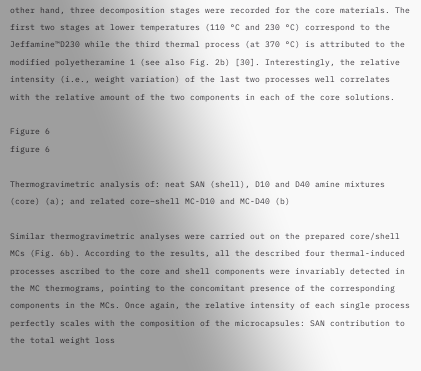other hand, three decomposition stages were recorded for the core materials. The first two stages at lower temperatures (110 °C and 230 °C) correspond to the Jeffamine™D230 while the third thermal process (at 370 °C) is attributed to the modified polyetheramine 1 (see also Fig. 2b) [30]. Interestingly, the relative intensity (i.e., weight variation) of the last two processes well correlates with the relative amount of the two components in each of the core solutions.

Figure 6
figure 6

Thermogravimetric analysis of: neat SAN (shell), D10 and D40 amine mixtures (core) (a); and related core–shell MC-D10 and MC-D40 (b)

Similar thermogravimetric analyses were carried out on the prepared core/shell MCs (Fig. 6b). According to the results, all the described four thermal-induced processes ascribed to the core and shell components were invariably detected in the MC thermograms, pointing to the concomitant presence of the corresponding components in the MCs. Once again, the relative intensity of each single process perfectly scales with the composition of the microcapsules: SAN contribution to the total weight loss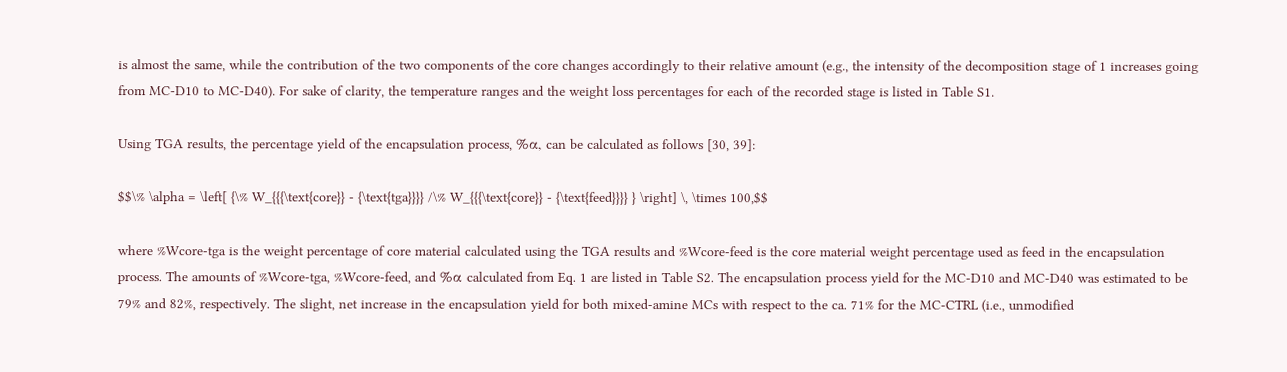is almost the same, while the contribution of the two components of the core changes accordingly to their relative amount (e.g., the intensity of the decomposition stage of 1 increases going from MC-D10 to MC-D40). For sake of clarity, the temperature ranges and the weight loss percentages for each of the recorded stage is listed in Table S1.

Using TGA results, the percentage yield of the encapsulation process, %α, can be calculated as follows [30, 39]:

$$\% \alpha = \left[ {\% W_{{{\text{core}} - {\text{tga}}}} /\% W_{{{\text{core}} - {\text{feed}}}} } \right] \, \times 100,$$

where %Wcore-tga is the weight percentage of core material calculated using the TGA results and %Wcore-feed is the core material weight percentage used as feed in the encapsulation process. The amounts of %Wcore-tga, %Wcore-feed, and %α calculated from Eq. 1 are listed in Table S2. The encapsulation process yield for the MC-D10 and MC-D40 was estimated to be 79% and 82%, respectively. The slight, net increase in the encapsulation yield for both mixed-amine MCs with respect to the ca. 71% for the MC-CTRL (i.e., unmodified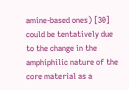amine-based ones) [30] could be tentatively due to the change in the amphiphilic nature of the core material as a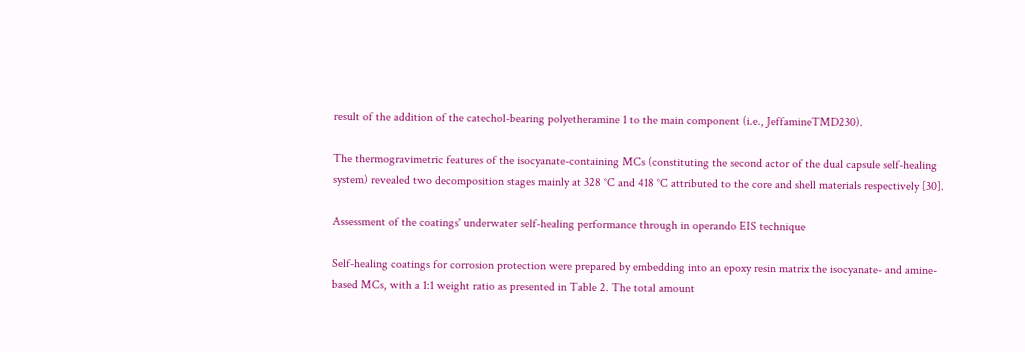result of the addition of the catechol-bearing polyetheramine 1 to the main component (i.e., JeffamineTMD230).

The thermogravimetric features of the isocyanate-containing MCs (constituting the second actor of the dual capsule self-healing system) revealed two decomposition stages mainly at 328 °C and 418 °C attributed to the core and shell materials respectively [30].

Assessment of the coatings' underwater self-healing performance through in operando EIS technique

Self-healing coatings for corrosion protection were prepared by embedding into an epoxy resin matrix the isocyanate- and amine-based MCs, with a 1:1 weight ratio as presented in Table 2. The total amount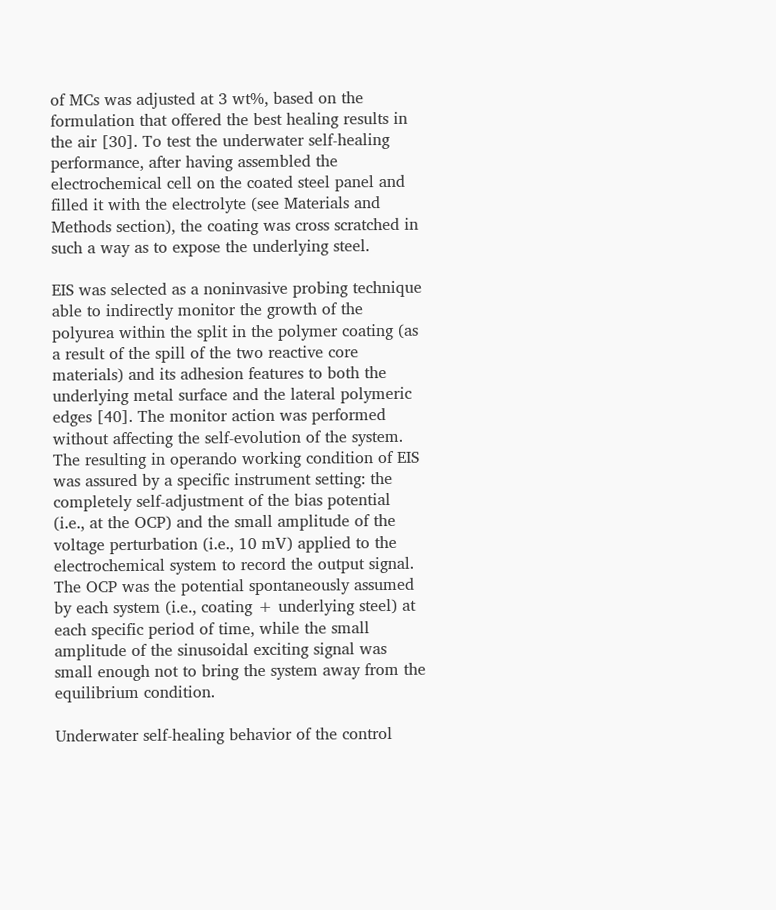of MCs was adjusted at 3 wt%, based on the formulation that offered the best healing results in the air [30]. To test the underwater self-healing performance, after having assembled the electrochemical cell on the coated steel panel and filled it with the electrolyte (see Materials and Methods section), the coating was cross scratched in such a way as to expose the underlying steel.

EIS was selected as a noninvasive probing technique able to indirectly monitor the growth of the polyurea within the split in the polymer coating (as a result of the spill of the two reactive core materials) and its adhesion features to both the underlying metal surface and the lateral polymeric edges [40]. The monitor action was performed without affecting the self-evolution of the system. The resulting in operando working condition of EIS was assured by a specific instrument setting: the completely self-adjustment of the bias potential (i.e., at the OCP) and the small amplitude of the voltage perturbation (i.e., 10 mV) applied to the electrochemical system to record the output signal. The OCP was the potential spontaneously assumed by each system (i.e., coating + underlying steel) at each specific period of time, while the small amplitude of the sinusoidal exciting signal was small enough not to bring the system away from the equilibrium condition.

Underwater self-healing behavior of the control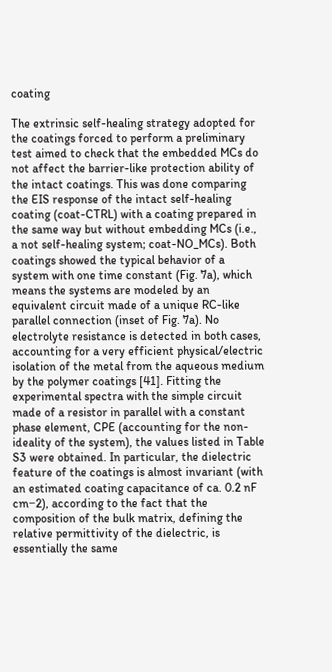coating

The extrinsic self-healing strategy adopted for the coatings forced to perform a preliminary test aimed to check that the embedded MCs do not affect the barrier-like protection ability of the intact coatings. This was done comparing the EIS response of the intact self-healing coating (coat-CTRL) with a coating prepared in the same way but without embedding MCs (i.e., a not self-healing system; coat-NO_MCs). Both coatings showed the typical behavior of a system with one time constant (Fig. 7a), which means the systems are modeled by an equivalent circuit made of a unique RC-like parallel connection (inset of Fig. 7a). No electrolyte resistance is detected in both cases, accounting for a very efficient physical/electric isolation of the metal from the aqueous medium by the polymer coatings [41]. Fitting the experimental spectra with the simple circuit made of a resistor in parallel with a constant phase element, CPE (accounting for the non-ideality of the system), the values listed in Table S3 were obtained. In particular, the dielectric feature of the coatings is almost invariant (with an estimated coating capacitance of ca. 0.2 nF cm−2), according to the fact that the composition of the bulk matrix, defining the relative permittivity of the dielectric, is essentially the same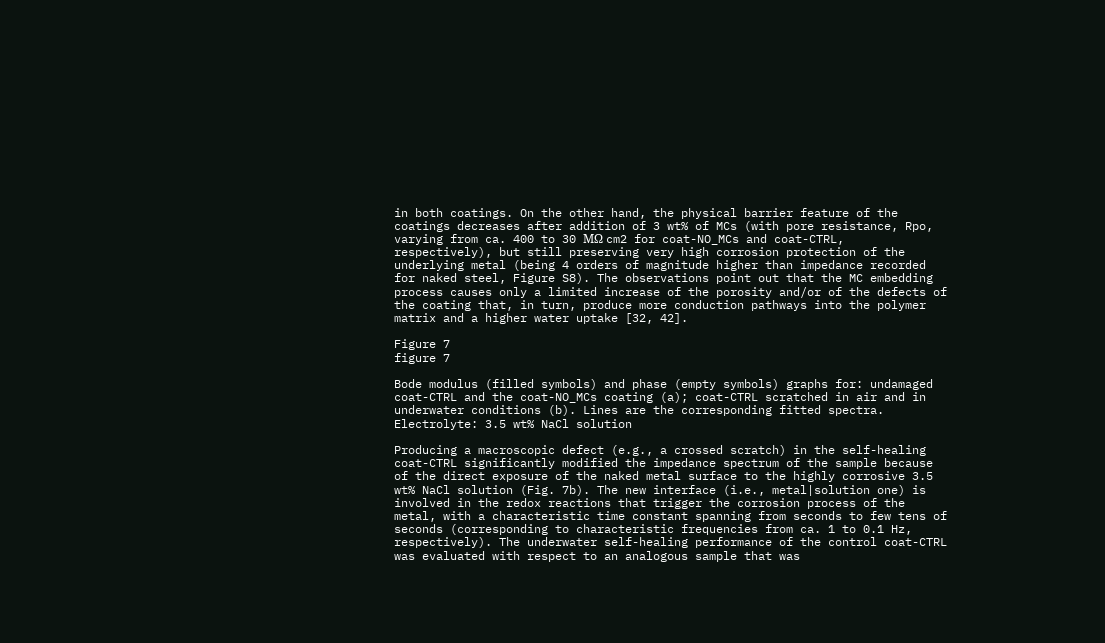in both coatings. On the other hand, the physical barrier feature of the coatings decreases after addition of 3 wt% of MCs (with pore resistance, Rpo, varying from ca. 400 to 30 MΩ cm2 for coat-NO_MCs and coat-CTRL, respectively), but still preserving very high corrosion protection of the underlying metal (being 4 orders of magnitude higher than impedance recorded for naked steel, Figure S8). The observations point out that the MC embedding process causes only a limited increase of the porosity and/or of the defects of the coating that, in turn, produce more conduction pathways into the polymer matrix and a higher water uptake [32, 42].

Figure 7
figure 7

Bode modulus (filled symbols) and phase (empty symbols) graphs for: undamaged coat-CTRL and the coat-NO_MCs coating (a); coat-CTRL scratched in air and in underwater conditions (b). Lines are the corresponding fitted spectra. Electrolyte: 3.5 wt% NaCl solution

Producing a macroscopic defect (e.g., a crossed scratch) in the self-healing coat-CTRL significantly modified the impedance spectrum of the sample because of the direct exposure of the naked metal surface to the highly corrosive 3.5 wt% NaCl solution (Fig. 7b). The new interface (i.e., metal|solution one) is involved in the redox reactions that trigger the corrosion process of the metal, with a characteristic time constant spanning from seconds to few tens of seconds (corresponding to characteristic frequencies from ca. 1 to 0.1 Hz, respectively). The underwater self-healing performance of the control coat-CTRL was evaluated with respect to an analogous sample that was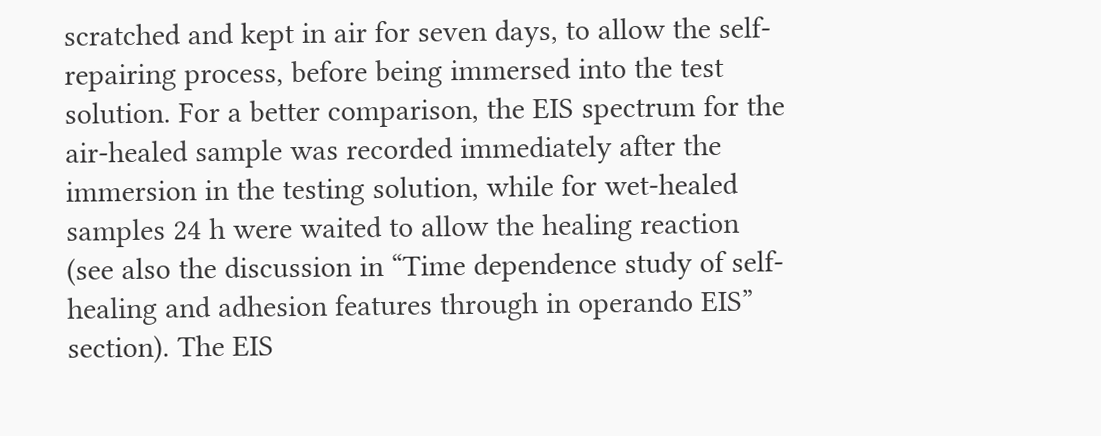scratched and kept in air for seven days, to allow the self-repairing process, before being immersed into the test solution. For a better comparison, the EIS spectrum for the air-healed sample was recorded immediately after the immersion in the testing solution, while for wet-healed samples 24 h were waited to allow the healing reaction (see also the discussion in “Time dependence study of self-healing and adhesion features through in operando EIS” section). The EIS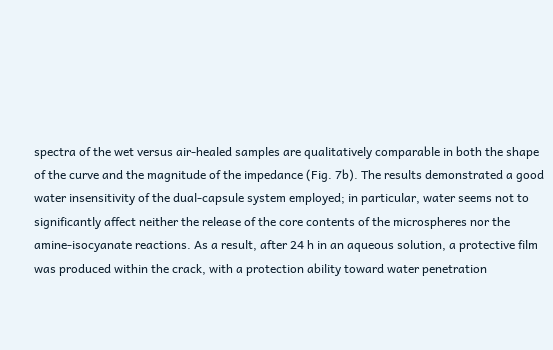spectra of the wet versus air-healed samples are qualitatively comparable in both the shape of the curve and the magnitude of the impedance (Fig. 7b). The results demonstrated a good water insensitivity of the dual-capsule system employed; in particular, water seems not to significantly affect neither the release of the core contents of the microspheres nor the amine-isocyanate reactions. As a result, after 24 h in an aqueous solution, a protective film was produced within the crack, with a protection ability toward water penetration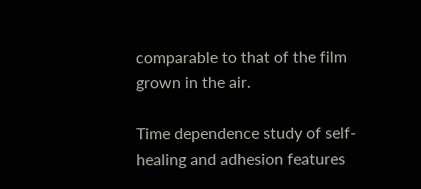comparable to that of the film grown in the air.

Time dependence study of self-healing and adhesion features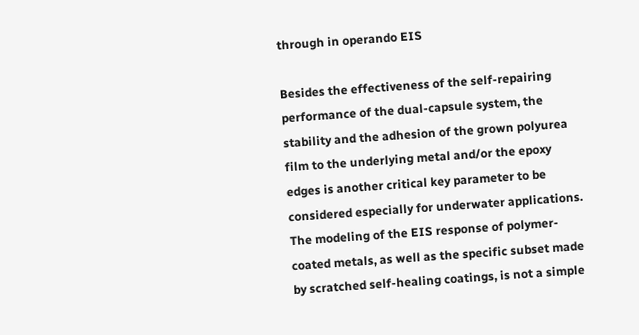through in operando EIS

Besides the effectiveness of the self-repairing performance of the dual-capsule system, the stability and the adhesion of the grown polyurea film to the underlying metal and/or the epoxy edges is another critical key parameter to be considered especially for underwater applications. The modeling of the EIS response of polymer-coated metals, as well as the specific subset made by scratched self-healing coatings, is not a simple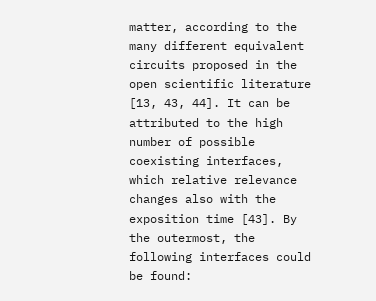matter, according to the many different equivalent circuits proposed in the open scientific literature [13, 43, 44]. It can be attributed to the high number of possible coexisting interfaces, which relative relevance changes also with the exposition time [43]. By the outermost, the following interfaces could be found: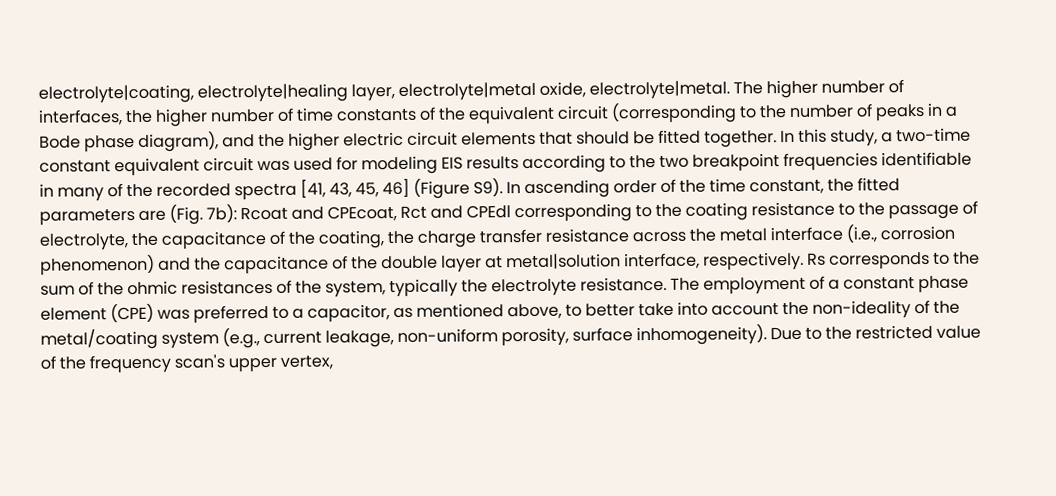electrolyte|coating, electrolyte|healing layer, electrolyte|metal oxide, electrolyte|metal. The higher number of interfaces, the higher number of time constants of the equivalent circuit (corresponding to the number of peaks in a Bode phase diagram), and the higher electric circuit elements that should be fitted together. In this study, a two-time constant equivalent circuit was used for modeling EIS results according to the two breakpoint frequencies identifiable in many of the recorded spectra [41, 43, 45, 46] (Figure S9). In ascending order of the time constant, the fitted parameters are (Fig. 7b): Rcoat and CPEcoat, Rct and CPEdl corresponding to the coating resistance to the passage of electrolyte, the capacitance of the coating, the charge transfer resistance across the metal interface (i.e., corrosion phenomenon) and the capacitance of the double layer at metal|solution interface, respectively. Rs corresponds to the sum of the ohmic resistances of the system, typically the electrolyte resistance. The employment of a constant phase element (CPE) was preferred to a capacitor, as mentioned above, to better take into account the non-ideality of the metal/coating system (e.g., current leakage, non-uniform porosity, surface inhomogeneity). Due to the restricted value of the frequency scan's upper vertex,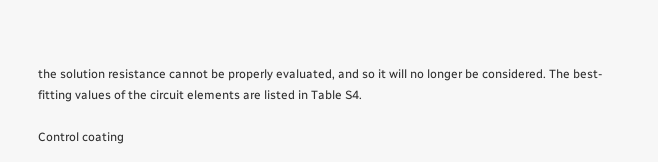the solution resistance cannot be properly evaluated, and so it will no longer be considered. The best-fitting values of the circuit elements are listed in Table S4.

Control coating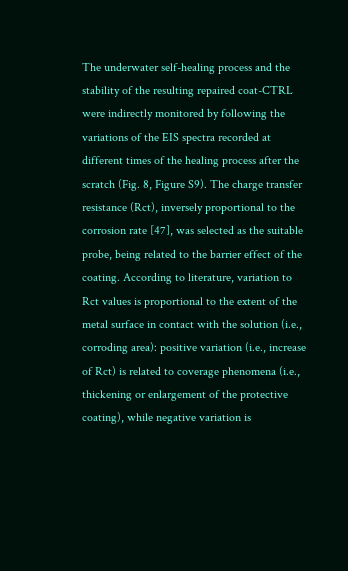The underwater self-healing process and the stability of the resulting repaired coat-CTRL were indirectly monitored by following the variations of the EIS spectra recorded at different times of the healing process after the scratch (Fig. 8, Figure S9). The charge transfer resistance (Rct), inversely proportional to the corrosion rate [47], was selected as the suitable probe, being related to the barrier effect of the coating. According to literature, variation to Rct values is proportional to the extent of the metal surface in contact with the solution (i.e., corroding area): positive variation (i.e., increase of Rct) is related to coverage phenomena (i.e., thickening or enlargement of the protective coating), while negative variation is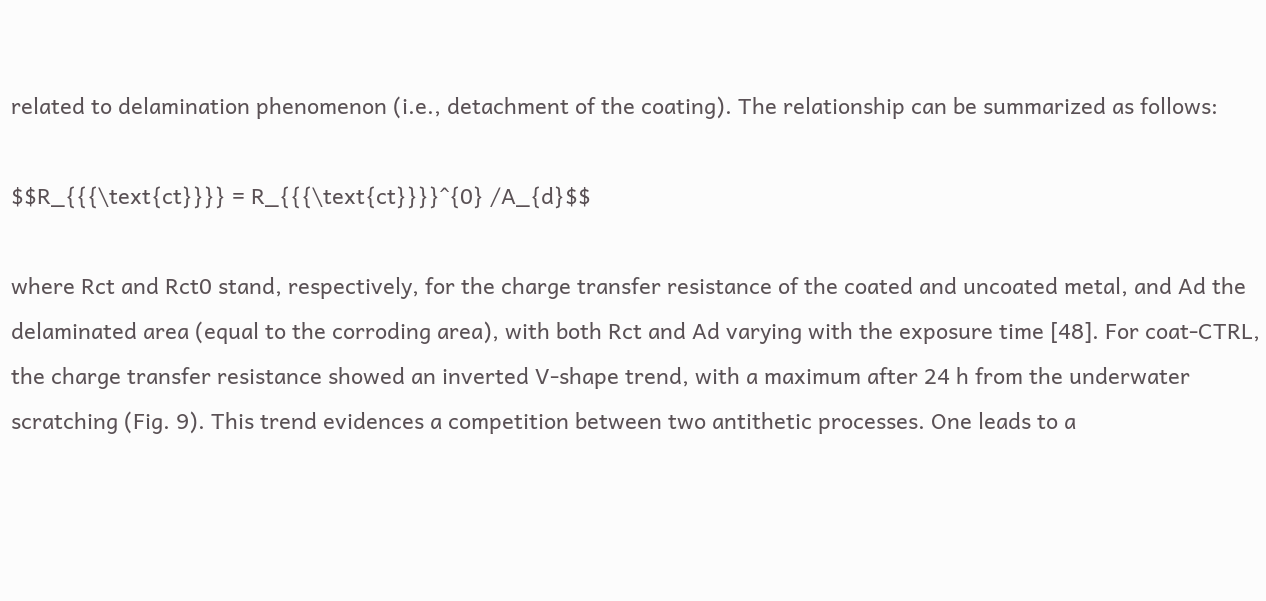related to delamination phenomenon (i.e., detachment of the coating). The relationship can be summarized as follows:

$$R_{{{\text{ct}}}} = R_{{{\text{ct}}}}^{0} /A_{d}$$

where Rct and Rct0 stand, respectively, for the charge transfer resistance of the coated and uncoated metal, and Ad the delaminated area (equal to the corroding area), with both Rct and Ad varying with the exposure time [48]. For coat-CTRL, the charge transfer resistance showed an inverted V-shape trend, with a maximum after 24 h from the underwater scratching (Fig. 9). This trend evidences a competition between two antithetic processes. One leads to a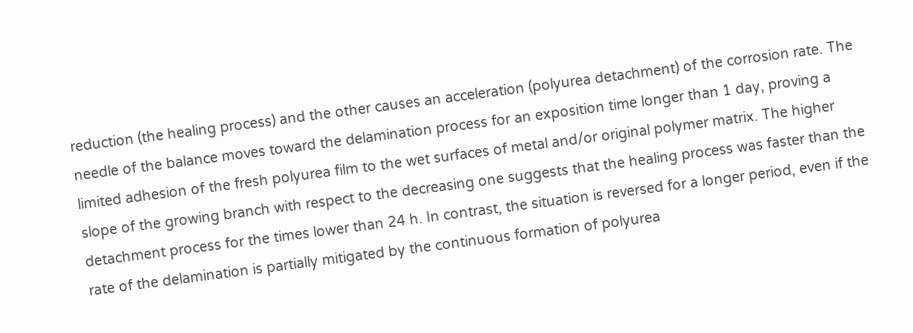reduction (the healing process) and the other causes an acceleration (polyurea detachment) of the corrosion rate. The needle of the balance moves toward the delamination process for an exposition time longer than 1 day, proving a limited adhesion of the fresh polyurea film to the wet surfaces of metal and/or original polymer matrix. The higher slope of the growing branch with respect to the decreasing one suggests that the healing process was faster than the detachment process for the times lower than 24 h. In contrast, the situation is reversed for a longer period, even if the rate of the delamination is partially mitigated by the continuous formation of polyurea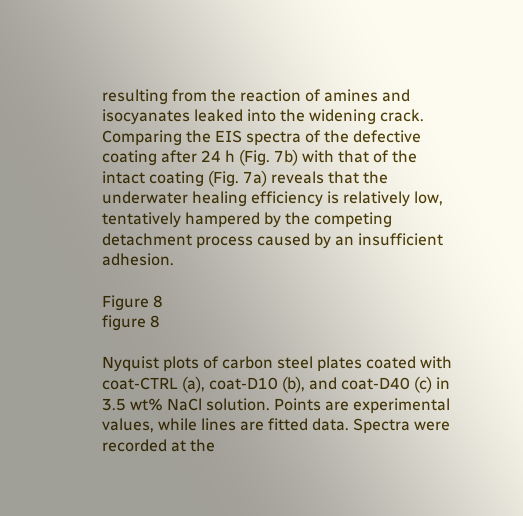resulting from the reaction of amines and isocyanates leaked into the widening crack. Comparing the EIS spectra of the defective coating after 24 h (Fig. 7b) with that of the intact coating (Fig. 7a) reveals that the underwater healing efficiency is relatively low, tentatively hampered by the competing detachment process caused by an insufficient adhesion.

Figure 8
figure 8

Nyquist plots of carbon steel plates coated with coat-CTRL (a), coat-D10 (b), and coat-D40 (c) in 3.5 wt% NaCl solution. Points are experimental values, while lines are fitted data. Spectra were recorded at the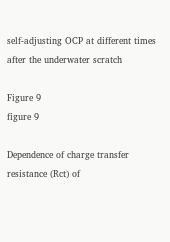self-adjusting OCP at different times after the underwater scratch

Figure 9
figure 9

Dependence of charge transfer resistance (Rct) of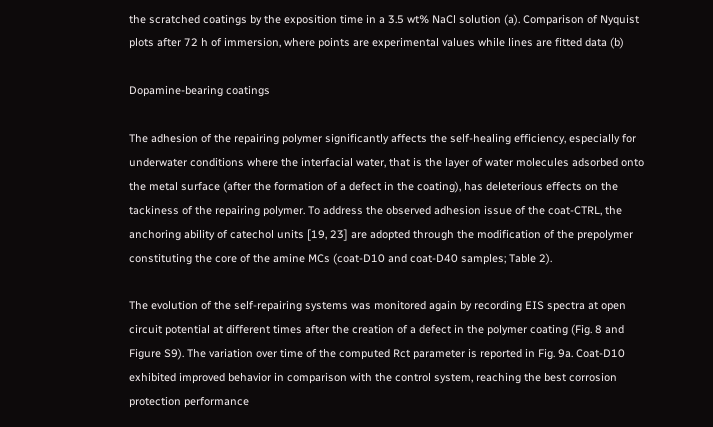the scratched coatings by the exposition time in a 3.5 wt% NaCl solution (a). Comparison of Nyquist plots after 72 h of immersion, where points are experimental values while lines are fitted data (b)

Dopamine-bearing coatings

The adhesion of the repairing polymer significantly affects the self-healing efficiency, especially for underwater conditions where the interfacial water, that is the layer of water molecules adsorbed onto the metal surface (after the formation of a defect in the coating), has deleterious effects on the tackiness of the repairing polymer. To address the observed adhesion issue of the coat-CTRL, the anchoring ability of catechol units [19, 23] are adopted through the modification of the prepolymer constituting the core of the amine MCs (coat-D10 and coat-D40 samples; Table 2).

The evolution of the self-repairing systems was monitored again by recording EIS spectra at open circuit potential at different times after the creation of a defect in the polymer coating (Fig. 8 and Figure S9). The variation over time of the computed Rct parameter is reported in Fig. 9a. Coat-D10 exhibited improved behavior in comparison with the control system, reaching the best corrosion protection performance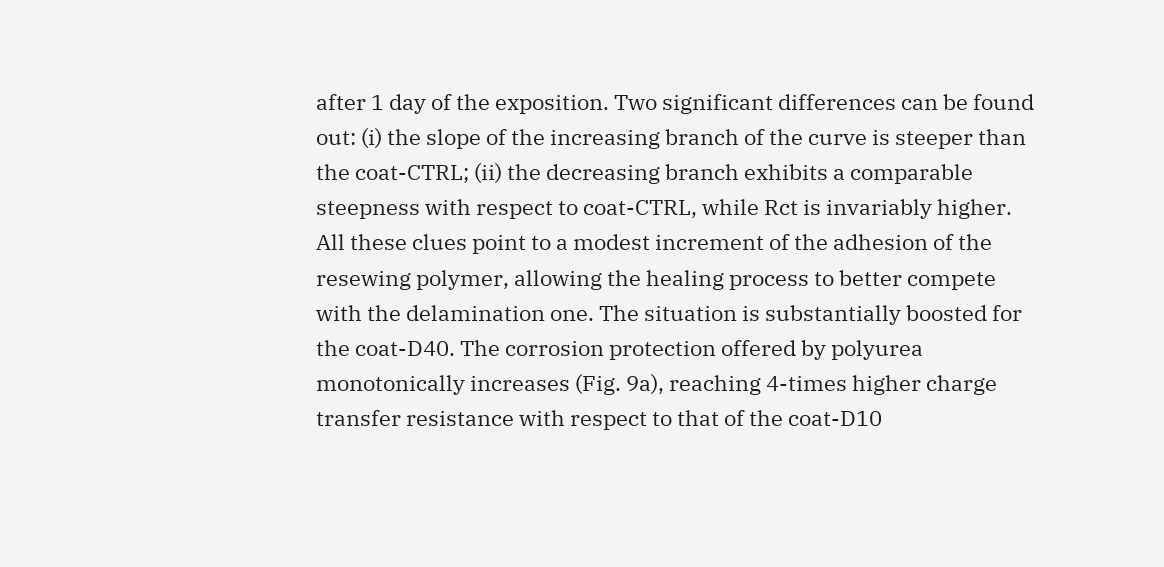after 1 day of the exposition. Two significant differences can be found out: (i) the slope of the increasing branch of the curve is steeper than the coat-CTRL; (ii) the decreasing branch exhibits a comparable steepness with respect to coat-CTRL, while Rct is invariably higher. All these clues point to a modest increment of the adhesion of the resewing polymer, allowing the healing process to better compete with the delamination one. The situation is substantially boosted for the coat-D40. The corrosion protection offered by polyurea monotonically increases (Fig. 9a), reaching 4-times higher charge transfer resistance with respect to that of the coat-D10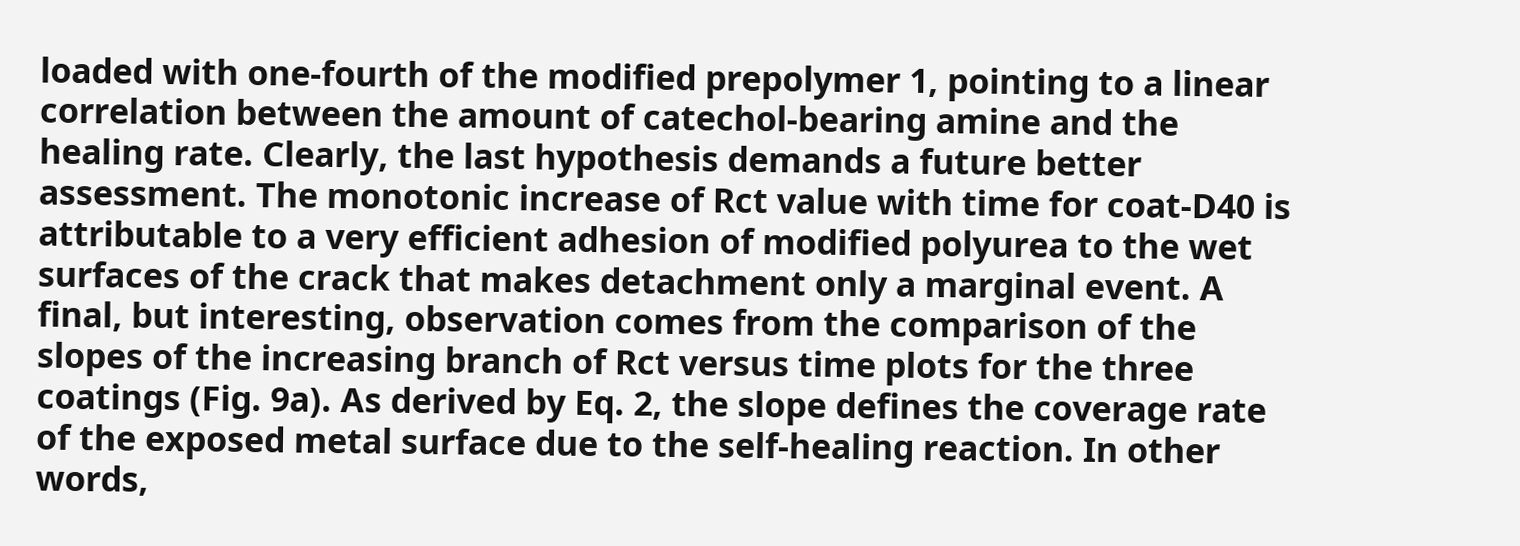loaded with one-fourth of the modified prepolymer 1, pointing to a linear correlation between the amount of catechol-bearing amine and the healing rate. Clearly, the last hypothesis demands a future better assessment. The monotonic increase of Rct value with time for coat-D40 is attributable to a very efficient adhesion of modified polyurea to the wet surfaces of the crack that makes detachment only a marginal event. A final, but interesting, observation comes from the comparison of the slopes of the increasing branch of Rct versus time plots for the three coatings (Fig. 9a). As derived by Eq. 2, the slope defines the coverage rate of the exposed metal surface due to the self-healing reaction. In other words,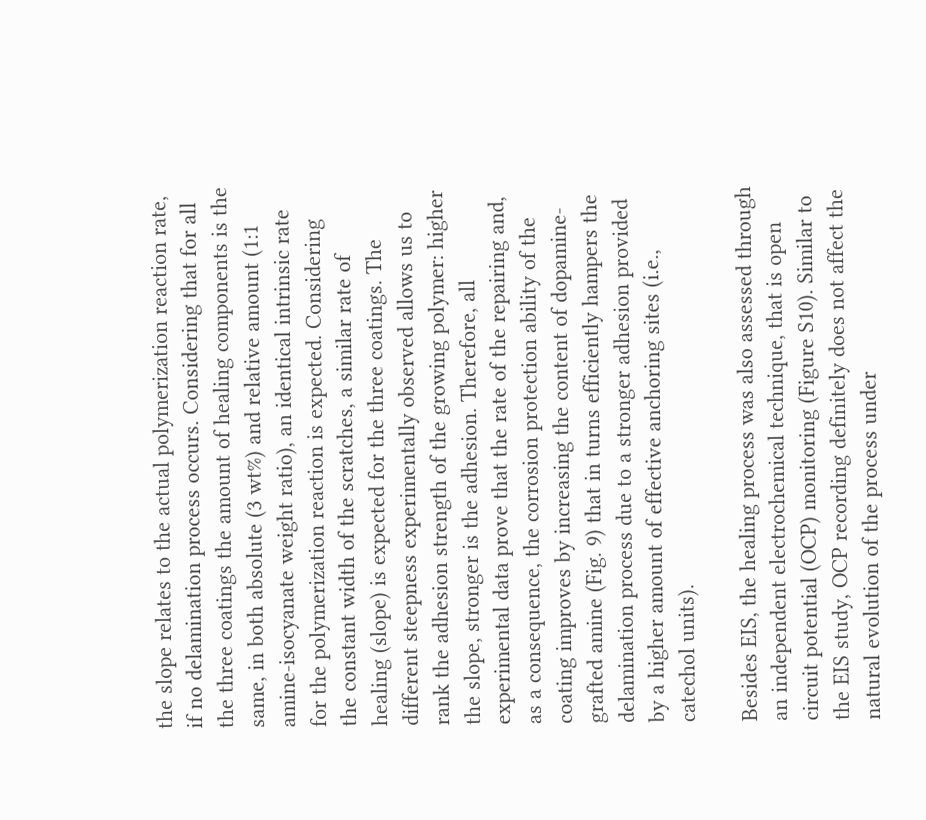the slope relates to the actual polymerization reaction rate, if no delamination process occurs. Considering that for all the three coatings the amount of healing components is the same, in both absolute (3 wt%) and relative amount (1:1 amine-isocyanate weight ratio), an identical intrinsic rate for the polymerization reaction is expected. Considering the constant width of the scratches, a similar rate of healing (slope) is expected for the three coatings. The different steepness experimentally observed allows us to rank the adhesion strength of the growing polymer: higher the slope, stronger is the adhesion. Therefore, all experimental data prove that the rate of the repairing and, as a consequence, the corrosion protection ability of the coating improves by increasing the content of dopamine-grafted amine (Fig. 9) that in turns efficiently hampers the delamination process due to a stronger adhesion provided by a higher amount of effective anchoring sites (i.e., catechol units).

Besides EIS, the healing process was also assessed through an independent electrochemical technique, that is open circuit potential (OCP) monitoring (Figure S10). Similar to the EIS study, OCP recording definitely does not affect the natural evolution of the process under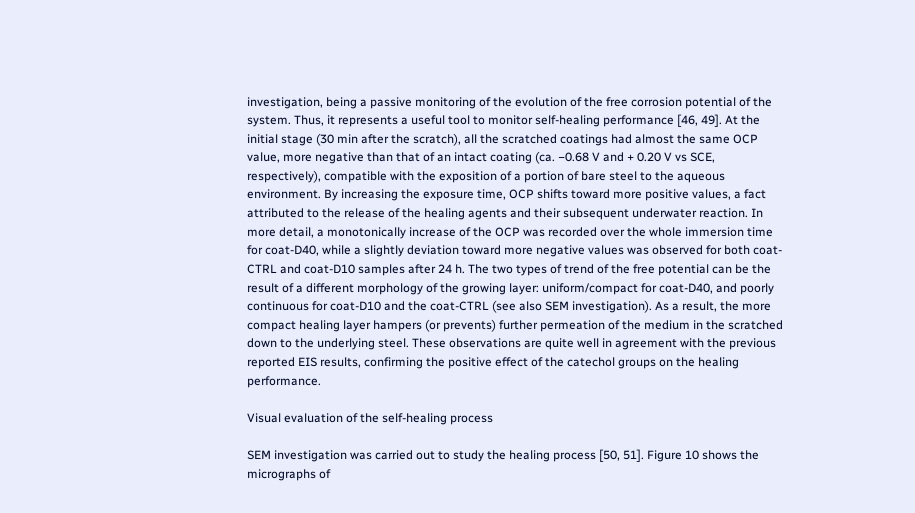investigation, being a passive monitoring of the evolution of the free corrosion potential of the system. Thus, it represents a useful tool to monitor self-healing performance [46, 49]. At the initial stage (30 min after the scratch), all the scratched coatings had almost the same OCP value, more negative than that of an intact coating (ca. −0.68 V and + 0.20 V vs SCE, respectively), compatible with the exposition of a portion of bare steel to the aqueous environment. By increasing the exposure time, OCP shifts toward more positive values, a fact attributed to the release of the healing agents and their subsequent underwater reaction. In more detail, a monotonically increase of the OCP was recorded over the whole immersion time for coat-D40, while a slightly deviation toward more negative values was observed for both coat-CTRL and coat-D10 samples after 24 h. The two types of trend of the free potential can be the result of a different morphology of the growing layer: uniform/compact for coat-D40, and poorly continuous for coat-D10 and the coat-CTRL (see also SEM investigation). As a result, the more compact healing layer hampers (or prevents) further permeation of the medium in the scratched down to the underlying steel. These observations are quite well in agreement with the previous reported EIS results, confirming the positive effect of the catechol groups on the healing performance.

Visual evaluation of the self-healing process

SEM investigation was carried out to study the healing process [50, 51]. Figure 10 shows the micrographs of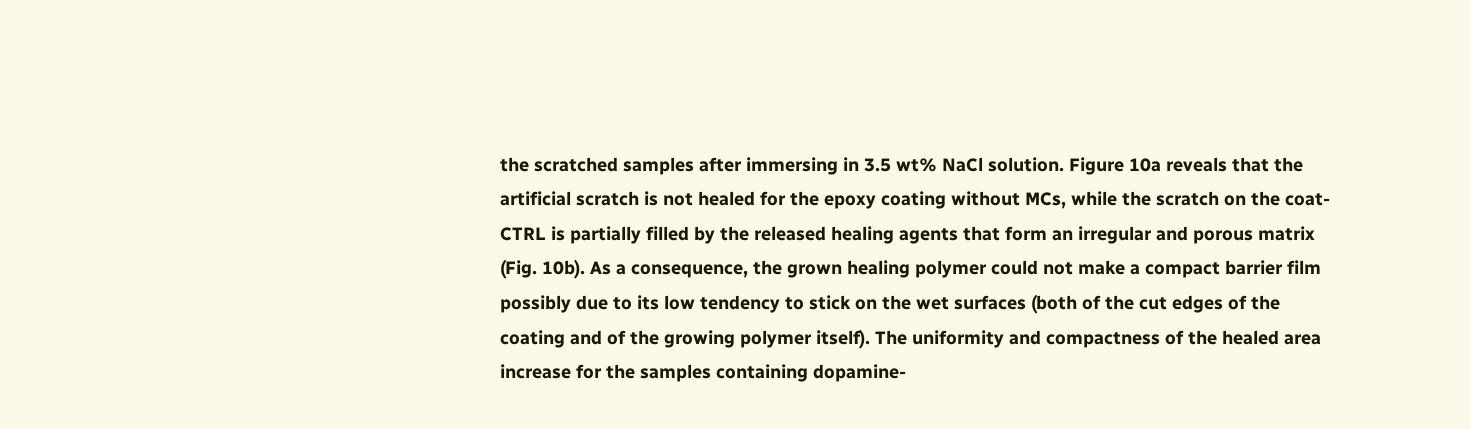the scratched samples after immersing in 3.5 wt% NaCl solution. Figure 10a reveals that the artificial scratch is not healed for the epoxy coating without MCs, while the scratch on the coat-CTRL is partially filled by the released healing agents that form an irregular and porous matrix (Fig. 10b). As a consequence, the grown healing polymer could not make a compact barrier film possibly due to its low tendency to stick on the wet surfaces (both of the cut edges of the coating and of the growing polymer itself). The uniformity and compactness of the healed area increase for the samples containing dopamine-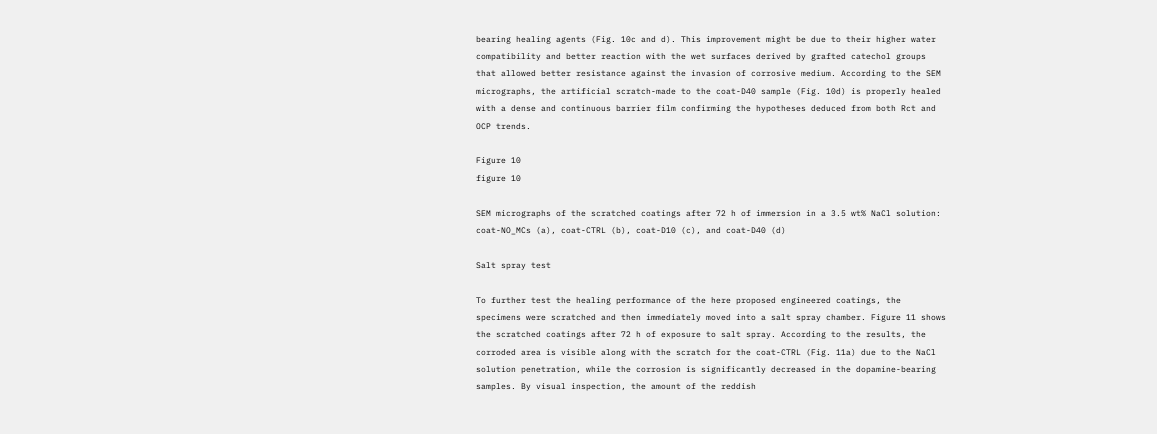bearing healing agents (Fig. 10c and d). This improvement might be due to their higher water compatibility and better reaction with the wet surfaces derived by grafted catechol groups that allowed better resistance against the invasion of corrosive medium. According to the SEM micrographs, the artificial scratch-made to the coat-D40 sample (Fig. 10d) is properly healed with a dense and continuous barrier film confirming the hypotheses deduced from both Rct and OCP trends.

Figure 10
figure 10

SEM micrographs of the scratched coatings after 72 h of immersion in a 3.5 wt% NaCl solution: coat-NO_MCs (a), coat-CTRL (b), coat-D10 (c), and coat-D40 (d)

Salt spray test

To further test the healing performance of the here proposed engineered coatings, the specimens were scratched and then immediately moved into a salt spray chamber. Figure 11 shows the scratched coatings after 72 h of exposure to salt spray. According to the results, the corroded area is visible along with the scratch for the coat-CTRL (Fig. 11a) due to the NaCl solution penetration, while the corrosion is significantly decreased in the dopamine-bearing samples. By visual inspection, the amount of the reddish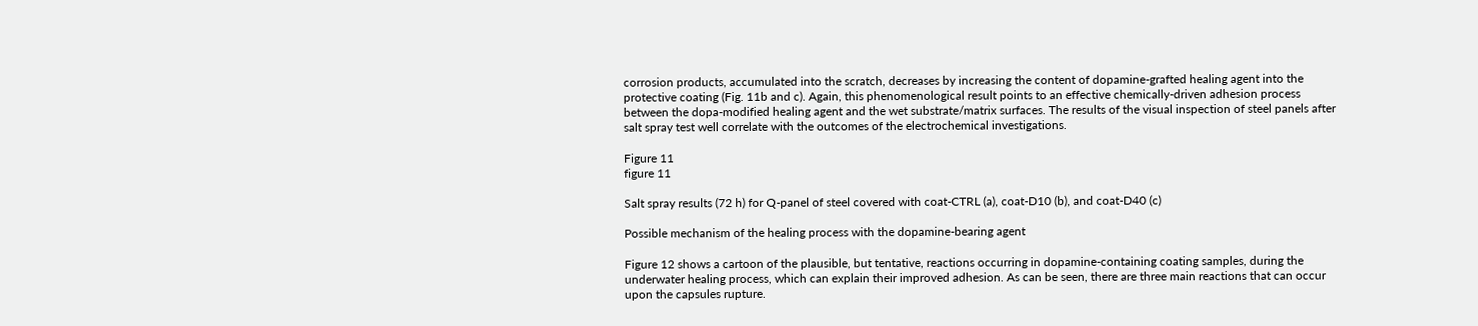corrosion products, accumulated into the scratch, decreases by increasing the content of dopamine-grafted healing agent into the protective coating (Fig. 11b and c). Again, this phenomenological result points to an effective chemically-driven adhesion process between the dopa-modified healing agent and the wet substrate/matrix surfaces. The results of the visual inspection of steel panels after salt spray test well correlate with the outcomes of the electrochemical investigations.

Figure 11
figure 11

Salt spray results (72 h) for Q-panel of steel covered with coat-CTRL (a), coat-D10 (b), and coat-D40 (c)

Possible mechanism of the healing process with the dopamine-bearing agent

Figure 12 shows a cartoon of the plausible, but tentative, reactions occurring in dopamine-containing coating samples, during the underwater healing process, which can explain their improved adhesion. As can be seen, there are three main reactions that can occur upon the capsules rupture.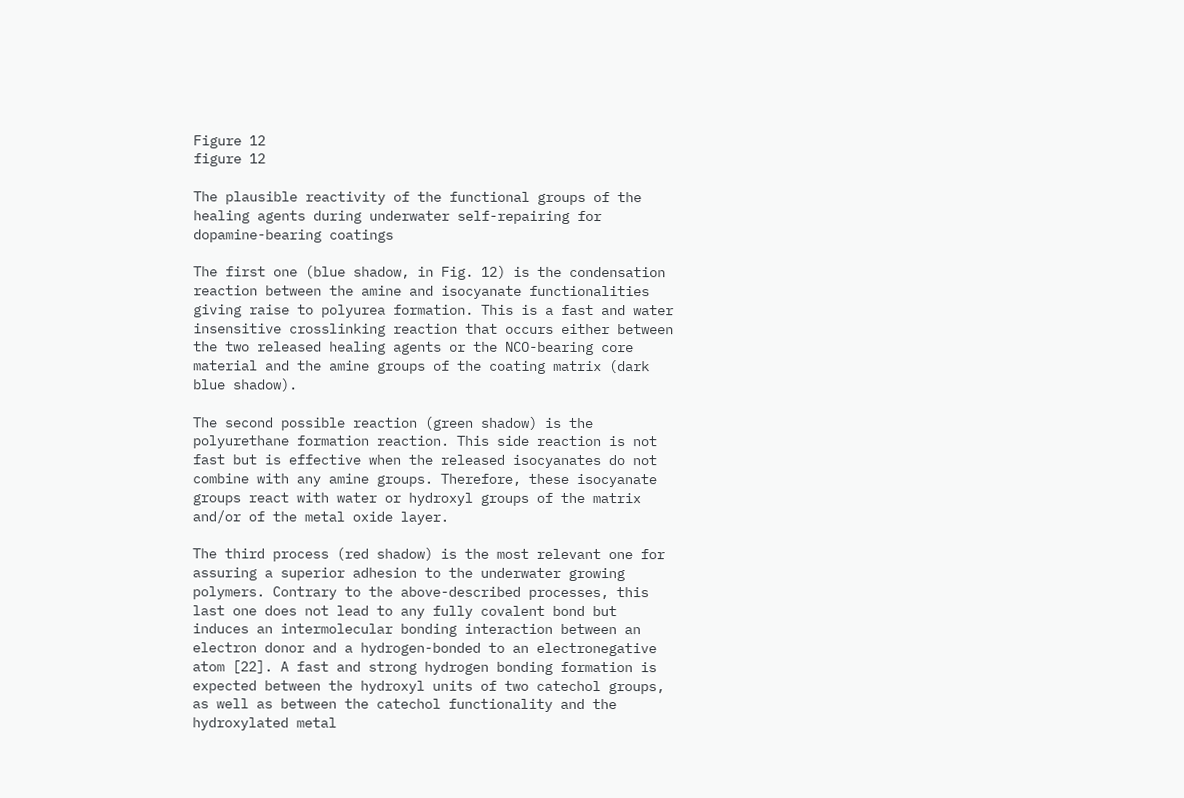Figure 12
figure 12

The plausible reactivity of the functional groups of the healing agents during underwater self-repairing for dopamine-bearing coatings

The first one (blue shadow, in Fig. 12) is the condensation reaction between the amine and isocyanate functionalities giving raise to polyurea formation. This is a fast and water insensitive crosslinking reaction that occurs either between the two released healing agents or the NCO-bearing core material and the amine groups of the coating matrix (dark blue shadow).

The second possible reaction (green shadow) is the polyurethane formation reaction. This side reaction is not fast but is effective when the released isocyanates do not combine with any amine groups. Therefore, these isocyanate groups react with water or hydroxyl groups of the matrix and/or of the metal oxide layer.

The third process (red shadow) is the most relevant one for assuring a superior adhesion to the underwater growing polymers. Contrary to the above-described processes, this last one does not lead to any fully covalent bond but induces an intermolecular bonding interaction between an electron donor and a hydrogen-bonded to an electronegative atom [22]. A fast and strong hydrogen bonding formation is expected between the hydroxyl units of two catechol groups, as well as between the catechol functionality and the hydroxylated metal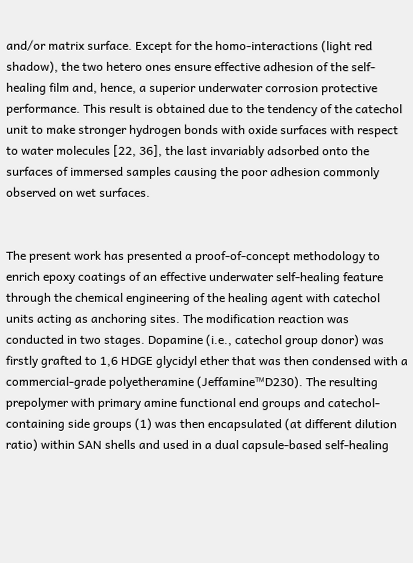and/or matrix surface. Except for the homo-interactions (light red shadow), the two hetero ones ensure effective adhesion of the self-healing film and, hence, a superior underwater corrosion protective performance. This result is obtained due to the tendency of the catechol unit to make stronger hydrogen bonds with oxide surfaces with respect to water molecules [22, 36], the last invariably adsorbed onto the surfaces of immersed samples causing the poor adhesion commonly observed on wet surfaces.


The present work has presented a proof-of-concept methodology to enrich epoxy coatings of an effective underwater self-healing feature through the chemical engineering of the healing agent with catechol units acting as anchoring sites. The modification reaction was conducted in two stages. Dopamine (i.e., catechol group donor) was firstly grafted to 1,6 HDGE glycidyl ether that was then condensed with a commercial-grade polyetheramine (Jeffamine™D230). The resulting prepolymer with primary amine functional end groups and catechol-containing side groups (1) was then encapsulated (at different dilution ratio) within SAN shells and used in a dual capsule-based self-healing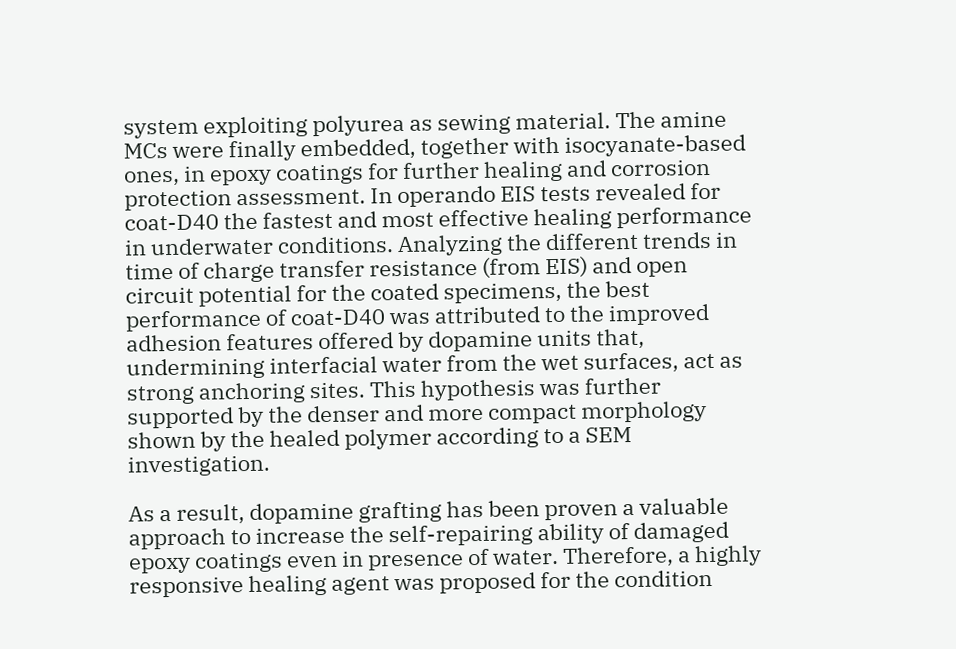system exploiting polyurea as sewing material. The amine MCs were finally embedded, together with isocyanate-based ones, in epoxy coatings for further healing and corrosion protection assessment. In operando EIS tests revealed for coat-D40 the fastest and most effective healing performance in underwater conditions. Analyzing the different trends in time of charge transfer resistance (from EIS) and open circuit potential for the coated specimens, the best performance of coat-D40 was attributed to the improved adhesion features offered by dopamine units that, undermining interfacial water from the wet surfaces, act as strong anchoring sites. This hypothesis was further supported by the denser and more compact morphology shown by the healed polymer according to a SEM investigation.

As a result, dopamine grafting has been proven a valuable approach to increase the self-repairing ability of damaged epoxy coatings even in presence of water. Therefore, a highly responsive healing agent was proposed for the condition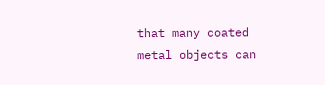that many coated metal objects can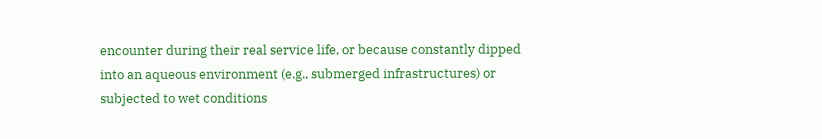encounter during their real service life, or because constantly dipped into an aqueous environment (e.g., submerged infrastructures) or subjected to wet conditions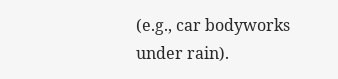(e.g., car bodyworks under rain).